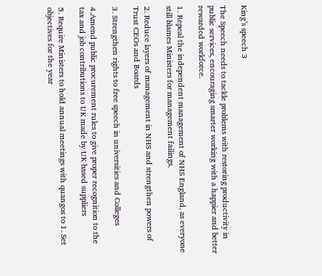King’s speech 3

The Speech needs to tackle problems with restoring productivity in public services, encouraging smarter working with a happier and better rewarded workforce.

1. Repeal the independent management of NHS England, as everyone still blames Ministers for management failings.

2. Reduce layers of management in NHS and strengthen powers of Trust CEOs and Boards

3. Strengthen rights to free speech in universities and Colleges

4.Amend public procurement rules to give proper recognition to the tax and job contributions to UK made by UK based suppliers

5. Require Ministers to hold annual meetings with quangos to 1. Set objectives for the year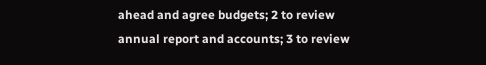ahead and agree budgets; 2 to review annual report and accounts; 3 to review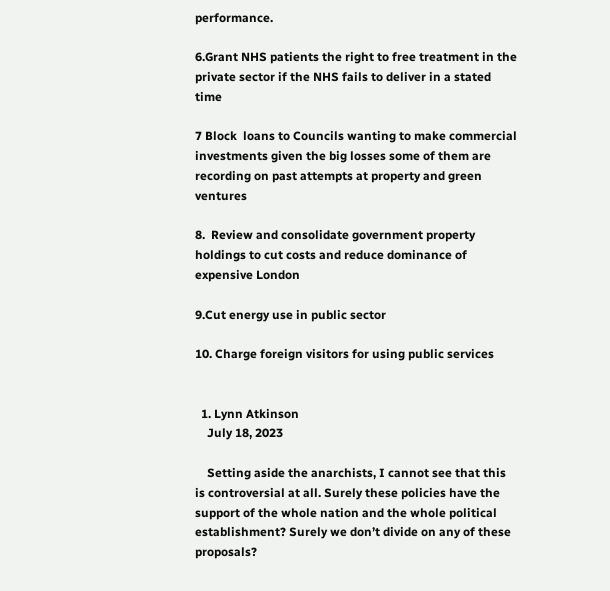performance.

6.Grant NHS patients the right to free treatment in the private sector if the NHS fails to deliver in a stated time

7 Block  loans to Councils wanting to make commercial investments given the big losses some of them are recording on past attempts at property and green ventures

8.  Review and consolidate government property holdings to cut costs and reduce dominance of expensive London

9.Cut energy use in public sector

10. Charge foreign visitors for using public services


  1. Lynn Atkinson
    July 18, 2023

    Setting aside the anarchists, I cannot see that this is controversial at all. Surely these policies have the support of the whole nation and the whole political establishment? Surely we don’t divide on any of these proposals?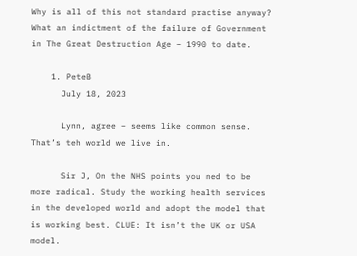Why is all of this not standard practise anyway? What an indictment of the failure of Government in The Great Destruction Age – 1990 to date.

    1. PeteB
      July 18, 2023

      Lynn, agree – seems like common sense. That’s teh world we live in.

      Sir J, On the NHS points you ned to be more radical. Study the working health services in the developed world and adopt the model that is working best. CLUE: It isn’t the UK or USA model.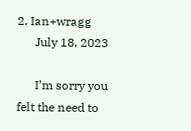2. Ian+wragg
      July 18, 2023

      I’m sorry you felt the need to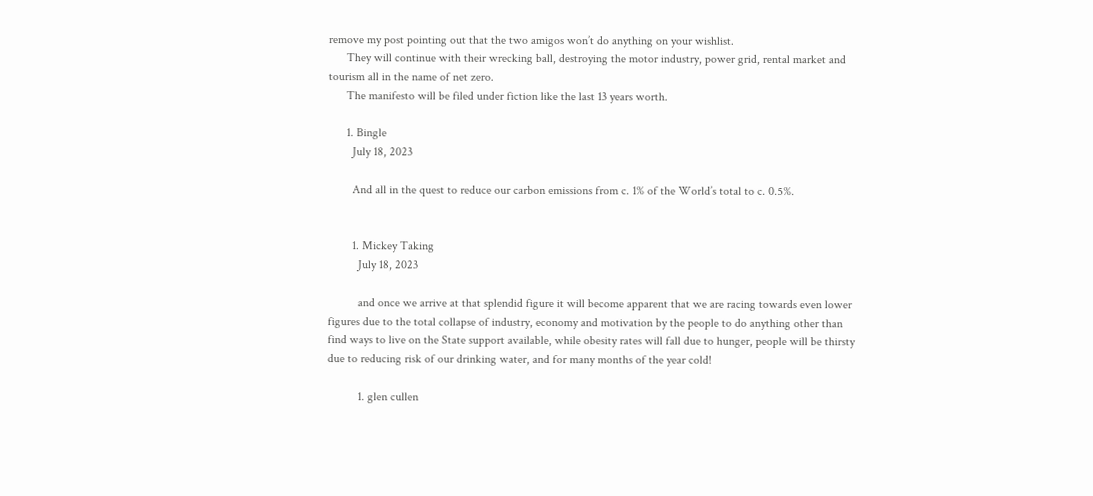remove my post pointing out that the two amigos won’t do anything on your wishlist.
      They will continue with their wrecking ball, destroying the motor industry, power grid, rental market and tourism all in the name of net zero.
      The manifesto will be filed under fiction like the last 13 years worth.

      1. Bingle
        July 18, 2023

        And all in the quest to reduce our carbon emissions from c. 1% of the World’s total to c. 0.5%.


        1. Mickey Taking
          July 18, 2023

          and once we arrive at that splendid figure it will become apparent that we are racing towards even lower figures due to the total collapse of industry, economy and motivation by the people to do anything other than find ways to live on the State support available, while obesity rates will fall due to hunger, people will be thirsty due to reducing risk of our drinking water, and for many months of the year cold!

          1. glen cullen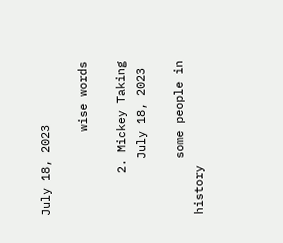July 18, 2023

            wise words

      2. Mickey Taking
        July 18, 2023

        some people in history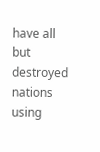have all but destroyed nations using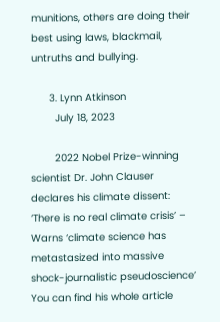munitions, others are doing their best using laws, blackmail, untruths and bullying.

      3. Lynn Atkinson
        July 18, 2023

        2022 Nobel Prize-winning scientist Dr. John Clauser declares his climate dissent: ‘There is no real climate crisis’ – Warns ‘climate science has metastasized into massive shock-journalistic pseudoscience’ You can find his whole article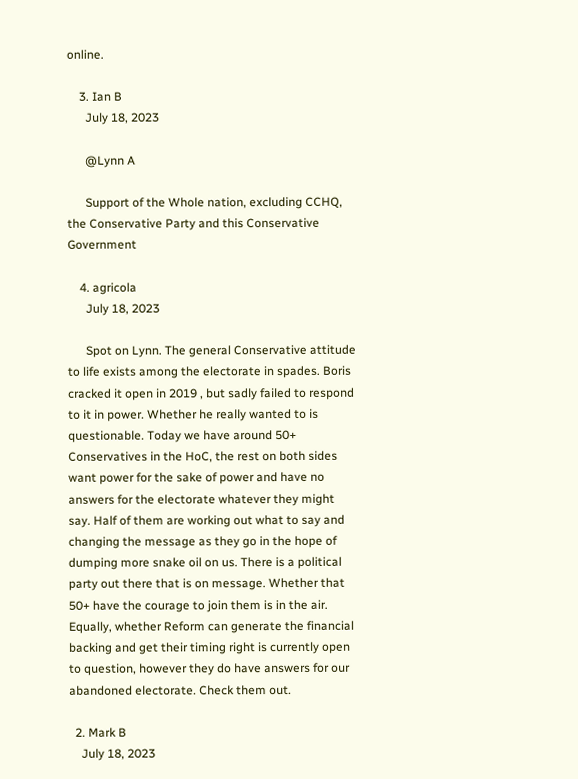online.

    3. Ian B
      July 18, 2023

      @Lynn A

      Support of the Whole nation, excluding CCHQ, the Conservative Party and this Conservative Government

    4. agricola
      July 18, 2023

      Spot on Lynn. The general Conservative attitude to life exists among the electorate in spades. Boris cracked it open in 2019 , but sadly failed to respond to it in power. Whether he really wanted to is questionable. Today we have around 50+ Conservatives in the HoC, the rest on both sides want power for the sake of power and have no answers for the electorate whatever they might say. Half of them are working out what to say and changing the message as they go in the hope of dumping more snake oil on us. There is a political party out there that is on message. Whether that 50+ have the courage to join them is in the air. Equally, whether Reform can generate the financial backing and get their timing right is currently open to question, however they do have answers for our abandoned electorate. Check them out.

  2. Mark B
    July 18, 2023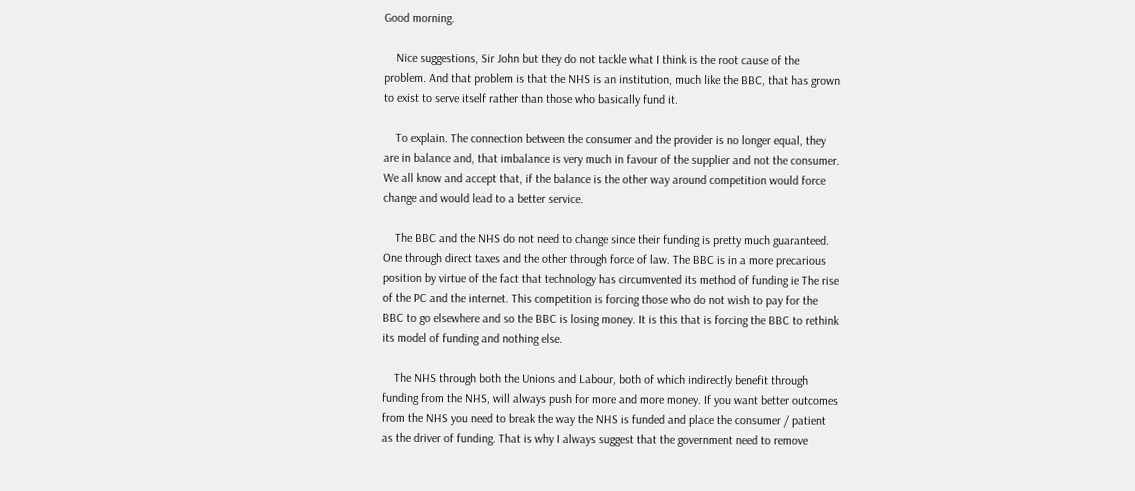Good morning.

    Nice suggestions, Sir John but they do not tackle what I think is the root cause of the problem. And that problem is that the NHS is an institution, much like the BBC, that has grown to exist to serve itself rather than those who basically fund it.

    To explain. The connection between the consumer and the provider is no longer equal, they are in balance and, that imbalance is very much in favour of the supplier and not the consumer. We all know and accept that, if the balance is the other way around competition would force change and would lead to a better service.

    The BBC and the NHS do not need to change since their funding is pretty much guaranteed. One through direct taxes and the other through force of law. The BBC is in a more precarious position by virtue of the fact that technology has circumvented its method of funding ie The rise of the PC and the internet. This competition is forcing those who do not wish to pay for the BBC to go elsewhere and so the BBC is losing money. It is this that is forcing the BBC to rethink its model of funding and nothing else.

    The NHS through both the Unions and Labour, both of which indirectly benefit through funding from the NHS, will always push for more and more money. If you want better outcomes from the NHS you need to break the way the NHS is funded and place the consumer / patient as the driver of funding. That is why I always suggest that the government need to remove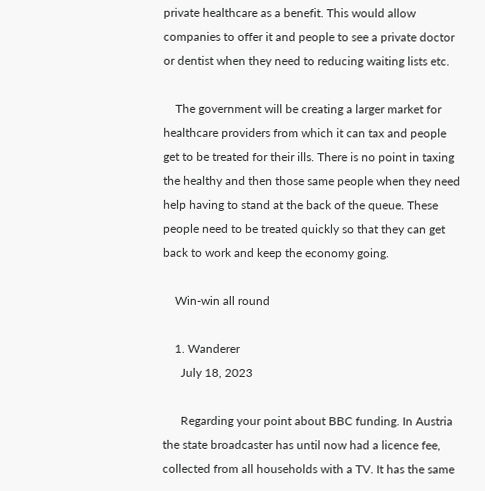private healthcare as a benefit. This would allow companies to offer it and people to see a private doctor or dentist when they need to reducing waiting lists etc.

    The government will be creating a larger market for healthcare providers from which it can tax and people get to be treated for their ills. There is no point in taxing the healthy and then those same people when they need help having to stand at the back of the queue. These people need to be treated quickly so that they can get back to work and keep the economy going.

    Win-win all round

    1. Wanderer
      July 18, 2023

      Regarding your point about BBC funding. In Austria the state broadcaster has until now had a licence fee, collected from all households with a TV. It has the same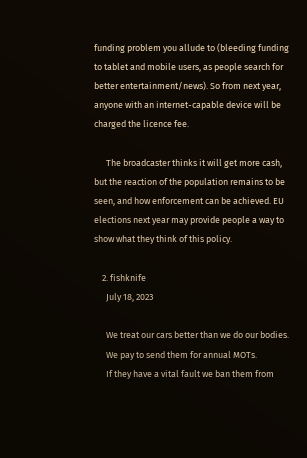funding problem you allude to (bleeding funding to tablet and mobile users, as people search for better entertainment/news). So from next year, anyone with an internet-capable device will be charged the licence fee.

      The broadcaster thinks it will get more cash, but the reaction of the population remains to be seen, and how enforcement can be achieved. EU elections next year may provide people a way to show what they think of this policy.

    2. fishknife
      July 18, 2023

      We treat our cars better than we do our bodies.
      We pay to send them for annual MOTs.
      If they have a vital fault we ban them from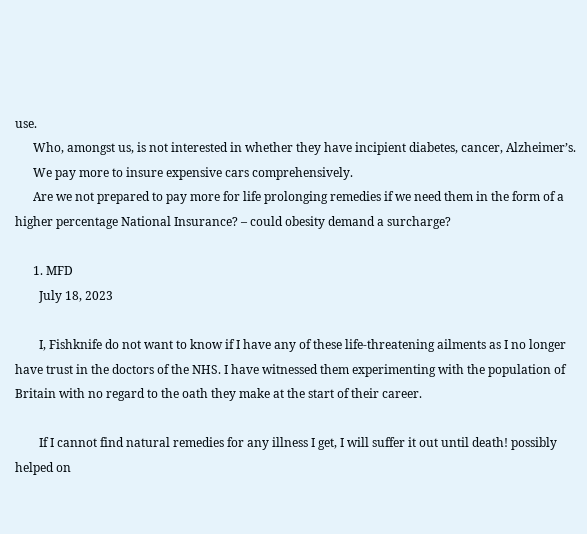use.
      Who, amongst us, is not interested in whether they have incipient diabetes, cancer, Alzheimer’s.
      We pay more to insure expensive cars comprehensively.
      Are we not prepared to pay more for life prolonging remedies if we need them in the form of a higher percentage National Insurance? – could obesity demand a surcharge?

      1. MFD
        July 18, 2023

        I, Fishknife do not want to know if I have any of these life-threatening ailments as I no longer have trust in the doctors of the NHS. I have witnessed them experimenting with the population of Britain with no regard to the oath they make at the start of their career.

        If I cannot find natural remedies for any illness I get, I will suffer it out until death! possibly helped on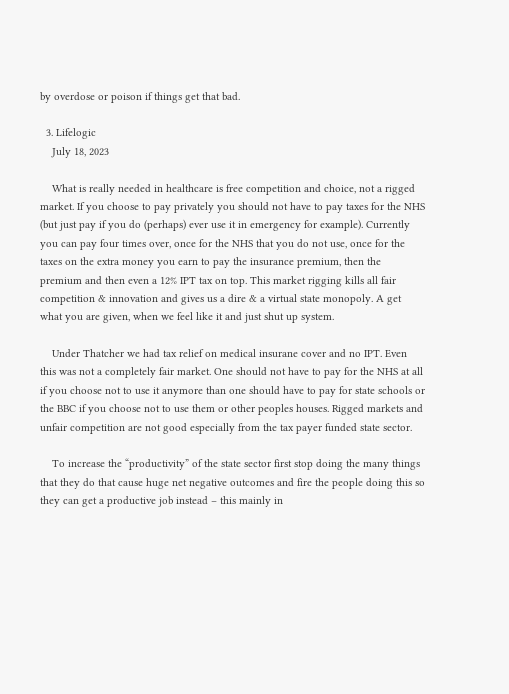by overdose or poison if things get that bad.

  3. Lifelogic
    July 18, 2023

    What is really needed in healthcare is free competition and choice, not a rigged market. If you choose to pay privately you should not have to pay taxes for the NHS (but just pay if you do (perhaps) ever use it in emergency for example). Currently you can pay four times over, once for the NHS that you do not use, once for the taxes on the extra money you earn to pay the insurance premium, then the premium and then even a 12% IPT tax on top. This market rigging kills all fair competition & innovation and gives us a dire & a virtual state monopoly. A get what you are given, when we feel like it and just shut up system.

    Under Thatcher we had tax relief on medical insurane cover and no IPT. Even this was not a completely fair market. One should not have to pay for the NHS at all if you choose not to use it anymore than one should have to pay for state schools or the BBC if you choose not to use them or other peoples houses. Rigged markets and unfair competition are not good especially from the tax payer funded state sector.

    To increase the “productivity” of the state sector first stop doing the many things that they do that cause huge net negative outcomes and fire the people doing this so they can get a productive job instead – this mainly in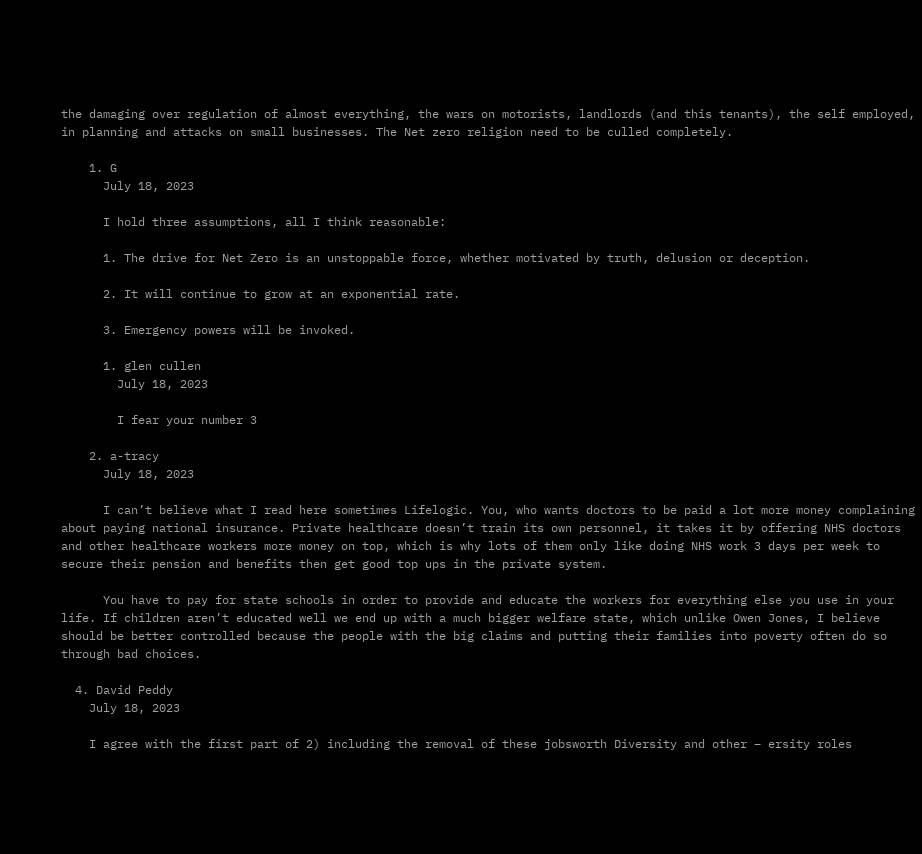the damaging over regulation of almost everything, the wars on motorists, landlords (and this tenants), the self employed, in planning and attacks on small businesses. The Net zero religion need to be culled completely.

    1. G
      July 18, 2023

      I hold three assumptions, all I think reasonable:

      1. The drive for Net Zero is an unstoppable force, whether motivated by truth, delusion or deception.

      2. It will continue to grow at an exponential rate.

      3. Emergency powers will be invoked.

      1. glen cullen
        July 18, 2023

        I fear your number 3

    2. a-tracy
      July 18, 2023

      I can’t believe what I read here sometimes Lifelogic. You, who wants doctors to be paid a lot more money complaining about paying national insurance. Private healthcare doesn’t train its own personnel, it takes it by offering NHS doctors and other healthcare workers more money on top, which is why lots of them only like doing NHS work 3 days per week to secure their pension and benefits then get good top ups in the private system.

      You have to pay for state schools in order to provide and educate the workers for everything else you use in your life. If children aren’t educated well we end up with a much bigger welfare state, which unlike Owen Jones, I believe should be better controlled because the people with the big claims and putting their families into poverty often do so through bad choices.

  4. David Peddy
    July 18, 2023

    I agree with the first part of 2) including the removal of these jobsworth Diversity and other – ersity roles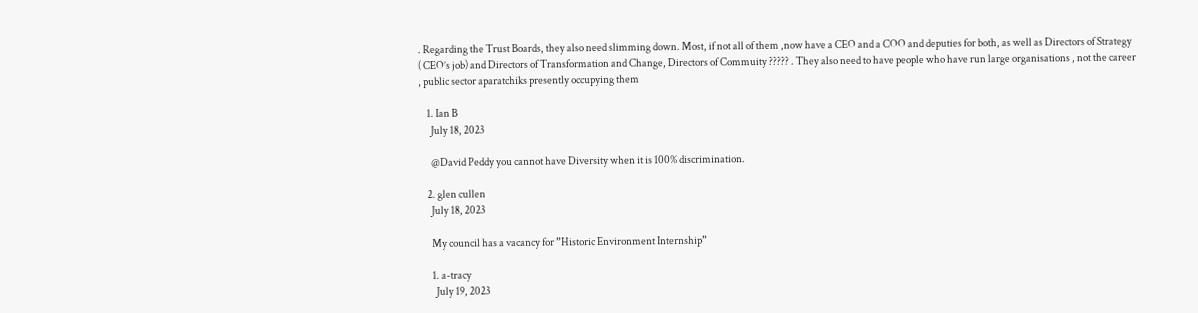. Regarding the Trust Boards, they also need slimming down. Most, if not all of them ,now have a CEO and a COO and deputies for both, as well as Directors of Strategy ( CEO’s job) and Directors of Transformation and Change, Directors of Commuity ????? . They also need to have people who have run large organisations , not the career , public sector aparatchiks presently occupying them

    1. Ian B
      July 18, 2023

      @David Peddy you cannot have Diversity when it is 100% discrimination.

    2. glen cullen
      July 18, 2023

      My council has a vacancy for ”Historic Environment Internship”

      1. a-tracy
        July 19, 2023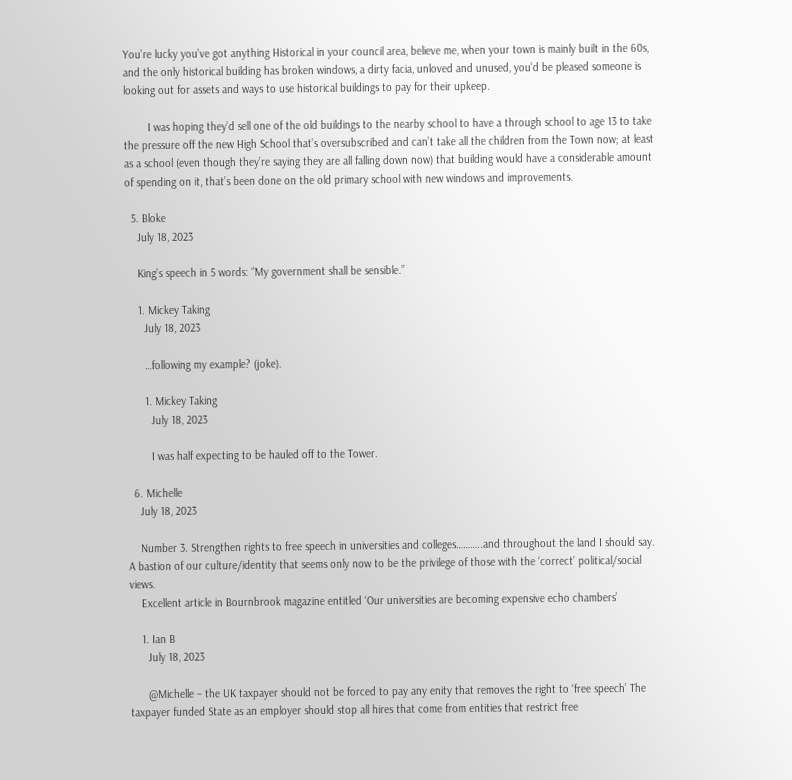You’re lucky you’ve got anything Historical in your council area, believe me, when your town is mainly built in the 60s, and the only historical building has broken windows, a dirty facia, unloved and unused, you’d be pleased someone is looking out for assets and ways to use historical buildings to pay for their upkeep.

        I was hoping they’d sell one of the old buildings to the nearby school to have a through school to age 13 to take the pressure off the new High School that’s oversubscribed and can’t take all the children from the Town now; at least as a school (even though they’re saying they are all falling down now) that building would have a considerable amount of spending on it, that’s been done on the old primary school with new windows and improvements.

  5. Bloke
    July 18, 2023

    King’s speech in 5 words: “My government shall be sensible.”

    1. Mickey Taking
      July 18, 2023

      …following my example? (joke).

      1. Mickey Taking
        July 18, 2023

        I was half expecting to be hauled off to the Tower.

  6. Michelle
    July 18, 2023

    Number 3. Strengthen rights to free speech in universities and colleges………..and throughout the land I should say. A bastion of our culture/identity that seems only now to be the privilege of those with the ‘correct’ political/social views.
    Excellent article in Bournbrook magazine entitled ‘Our universities are becoming expensive echo chambers’

    1. Ian B
      July 18, 2023

      @Michelle – the UK taxpayer should not be forced to pay any enity that removes the right to ‘free speech’ The taxpayer funded State as an employer should stop all hires that come from entities that restrict free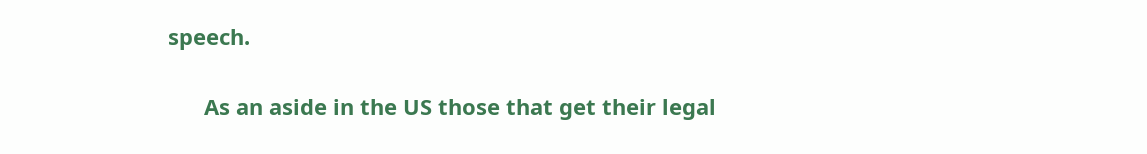speech.

      As an aside in the US those that get their legal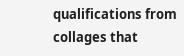qualifications from collages that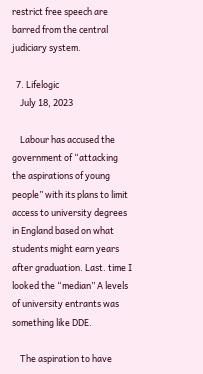restrict free speech are barred from the central judiciary system.

  7. Lifelogic
    July 18, 2023

    Labour has accused the government of “attacking the aspirations of young people” with its plans to limit access to university degrees in England based on what students might earn years after graduation. Last. time I looked the “median” A levels of university entrants was something like DDE.

    The aspiration to have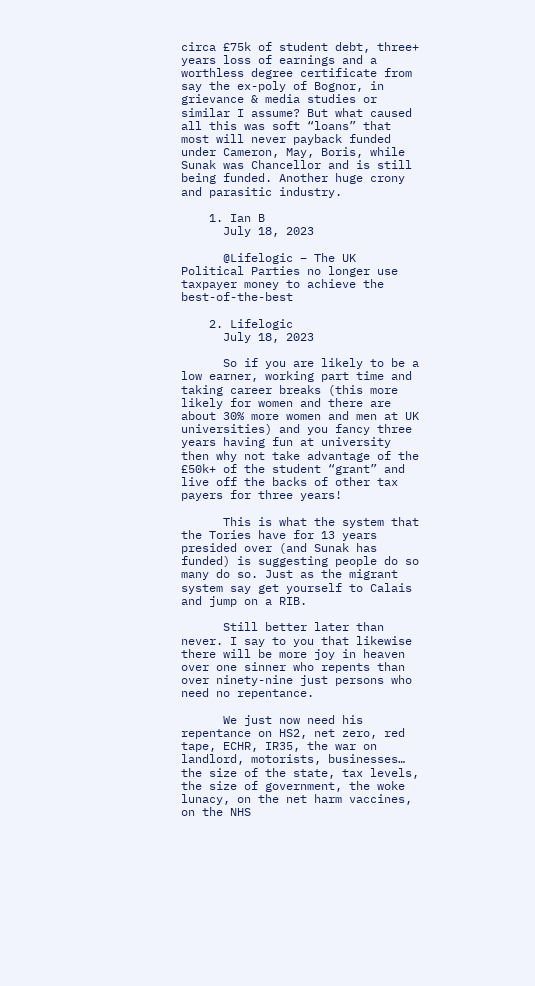circa £75k of student debt, three+ years loss of earnings and a worthless degree certificate from say the ex-poly of Bognor, in grievance & media studies or similar I assume? But what caused all this was soft “loans” that most will never payback funded under Cameron, May, Boris, while Sunak was Chancellor and is still being funded. Another huge crony and parasitic industry.

    1. Ian B
      July 18, 2023

      @Lifelogic – The UK Political Parties no longer use taxpayer money to achieve the best-of-the-best

    2. Lifelogic
      July 18, 2023

      So if you are likely to be a low earner, working part time and taking career breaks (this more likely for women and there are about 30% more women and men at UK universities) and you fancy three years having fun at university then why not take advantage of the £50k+ of the student “grant” and live off the backs of other tax payers for three years!

      This is what the system that the Tories have for 13 years presided over (and Sunak has funded) is suggesting people do so many do so. Just as the migrant system say get yourself to Calais and jump on a RIB.

      Still better later than never. I say to you that likewise there will be more joy in heaven over one sinner who repents than over ninety-nine just persons who need no repentance.

      We just now need his repentance on HS2, net zero, red tape, ECHR, IR35, the war on landlord, motorists, businesses… the size of the state, tax levels, the size of government, the woke lunacy, on the net harm vaccines, on the NHS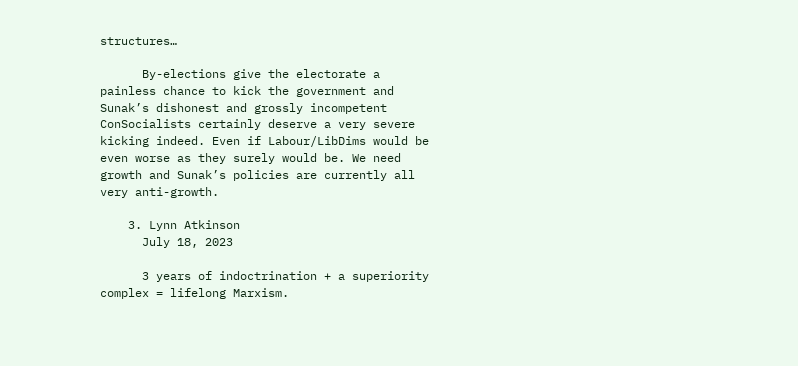structures…

      By-elections give the electorate a painless chance to kick the government and Sunak’s dishonest and grossly incompetent ConSocialists certainly deserve a very severe kicking indeed. Even if Labour/LibDims would be even worse as they surely would be. We need growth and Sunak’s policies are currently all very anti-growth.

    3. Lynn Atkinson
      July 18, 2023

      3 years of indoctrination + a superiority complex = lifelong Marxism.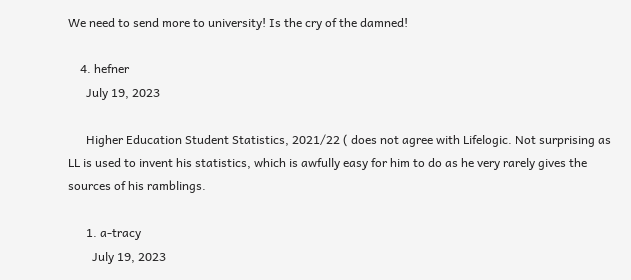We need to send more to university! Is the cry of the damned!

    4. hefner
      July 19, 2023

      Higher Education Student Statistics, 2021/22 ( does not agree with Lifelogic. Not surprising as LL is used to invent his statistics, which is awfully easy for him to do as he very rarely gives the sources of his ramblings.

      1. a-tracy
        July 19, 2023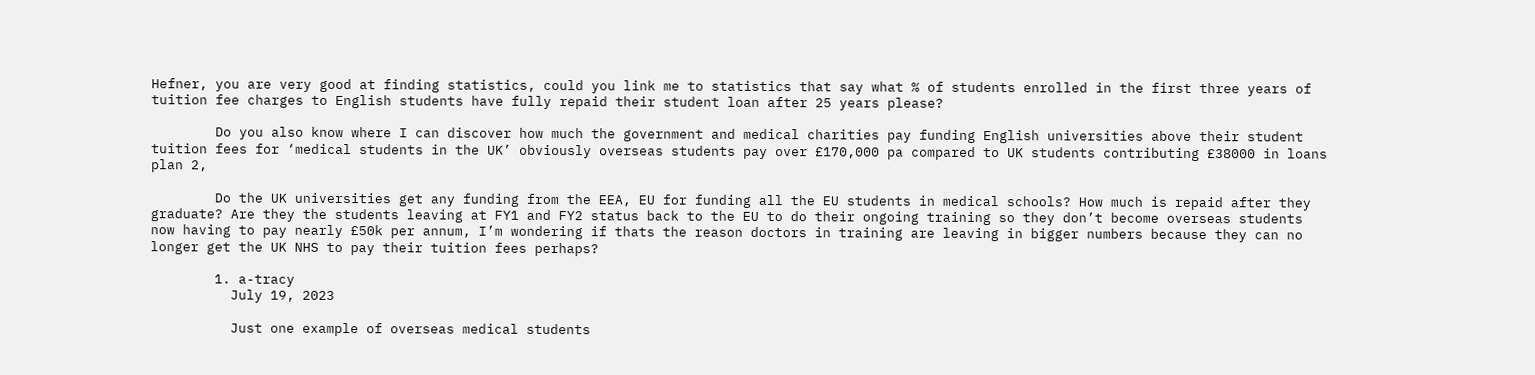Hefner, you are very good at finding statistics, could you link me to statistics that say what % of students enrolled in the first three years of tuition fee charges to English students have fully repaid their student loan after 25 years please?

        Do you also know where I can discover how much the government and medical charities pay funding English universities above their student tuition fees for ‘medical students in the UK’ obviously overseas students pay over £170,000 pa compared to UK students contributing £38000 in loans plan 2,

        Do the UK universities get any funding from the EEA, EU for funding all the EU students in medical schools? How much is repaid after they graduate? Are they the students leaving at FY1 and FY2 status back to the EU to do their ongoing training so they don’t become overseas students now having to pay nearly £50k per annum, I’m wondering if thats the reason doctors in training are leaving in bigger numbers because they can no longer get the UK NHS to pay their tuition fees perhaps?

        1. a-tracy
          July 19, 2023

          Just one example of overseas medical students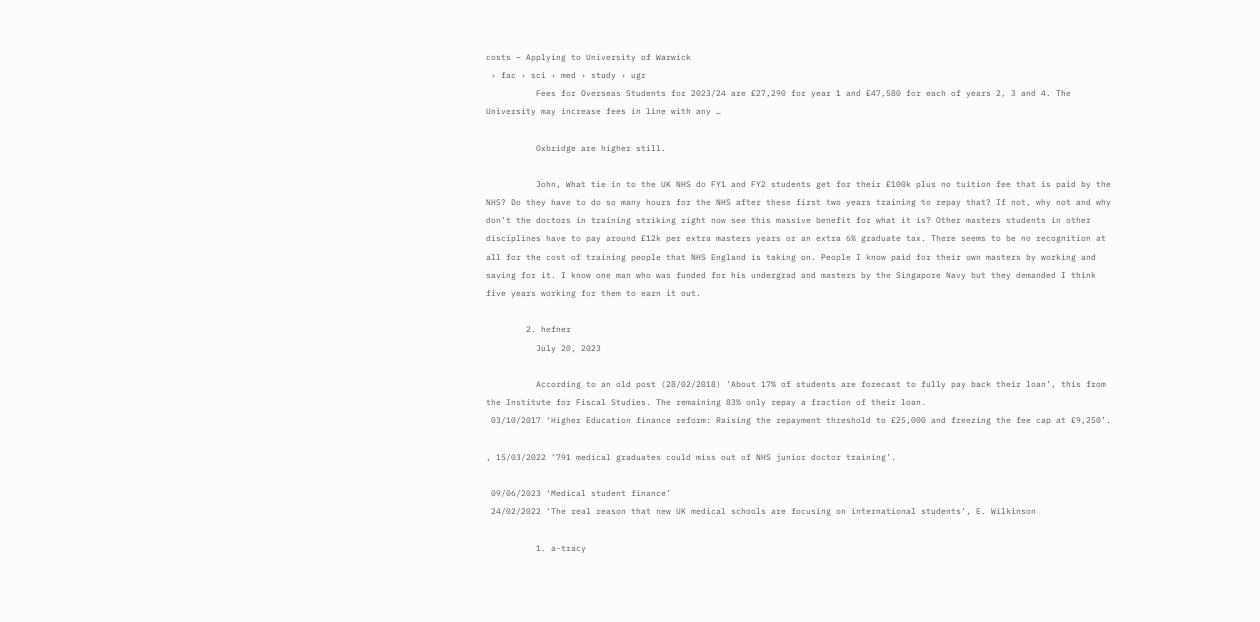costs – Applying to University of Warwick
 › fac › sci › med › study › ugr
          Fees for Overseas Students for 2023/24 are £27,290 for year 1 and £47,580 for each of years 2, 3 and 4. The University may increase fees in line with any …

          Oxbridge are higher still.

          John, What tie in to the UK NHS do FY1 and FY2 students get for their £100k plus no tuition fee that is paid by the NHS? Do they have to do so many hours for the NHS after these first two years training to repay that? If not, why not and why don’t the doctors in training striking right now see this massive benefit for what it is? Other masters students in other disciplines have to pay around £12k per extra masters years or an extra 6% graduate tax. There seems to be no recognition at all for the cost of training people that NHS England is taking on. People I know paid for their own masters by working and saving for it. I know one man who was funded for his undergrad and masters by the Singapore Navy but they demanded I think five years working for them to earn it out.

        2. hefner
          July 20, 2023

          According to an old post (28/02/2018) ‘About 17% of students are forecast to fully pay back their loan’, this from the Institute for Fiscal Studies. The remaining 83% only repay a fraction of their loan.
 03/10/2017 ‘Higher Education finance reform: Raising the repayment threshold to £25,000 and freezing the fee cap at £9,250’.

, 15/03/2022 ‘791 medical graduates could miss out of NHS junior doctor training’.

 09/06/2023 ‘Medical student finance’
 24/02/2022 ‘The real reason that new UK medical schools are focusing on international students’, E. Wilkinson

          1. a-tracy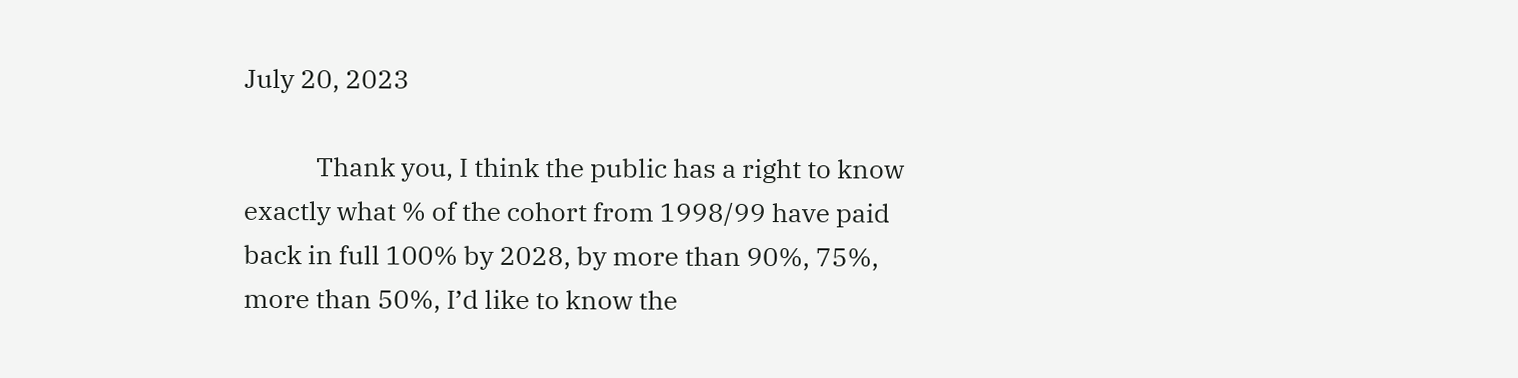July 20, 2023

            Thank you, I think the public has a right to know exactly what % of the cohort from 1998/99 have paid back in full 100% by 2028, by more than 90%, 75%, more than 50%, I’d like to know the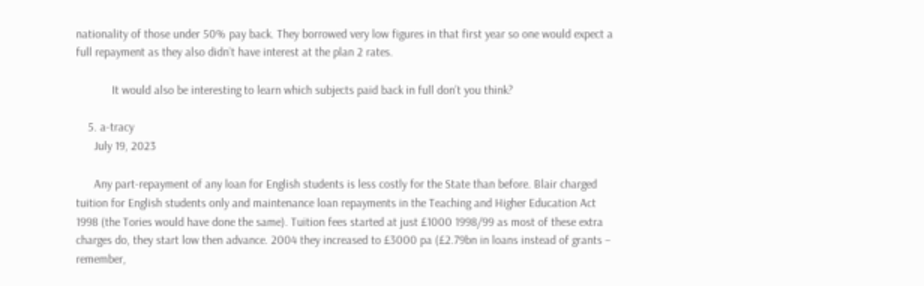nationality of those under 50% pay back. They borrowed very low figures in that first year so one would expect a full repayment as they also didn’t have interest at the plan 2 rates.

            It would also be interesting to learn which subjects paid back in full don’t you think?

    5. a-tracy
      July 19, 2023

      Any part-repayment of any loan for English students is less costly for the State than before. Blair charged tuition for English students only and maintenance loan repayments in the Teaching and Higher Education Act 1998 (the Tories would have done the same). Tuition fees started at just £1000 1998/99 as most of these extra charges do, they start low then advance. 2004 they increased to £3000 pa (£2.79bn in loans instead of grants – remember,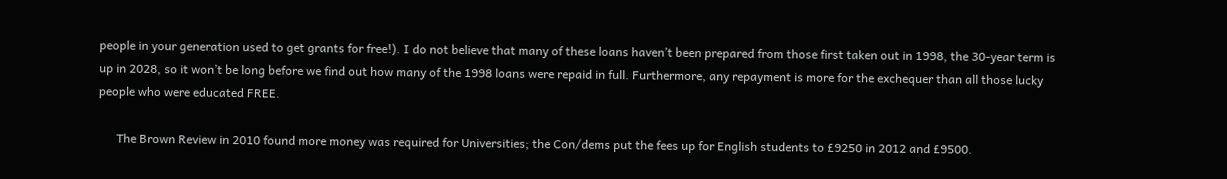people in your generation used to get grants for free!). I do not believe that many of these loans haven’t been prepared from those first taken out in 1998, the 30-year term is up in 2028, so it won’t be long before we find out how many of the 1998 loans were repaid in full. Furthermore, any repayment is more for the exchequer than all those lucky people who were educated FREE.

      The Brown Review in 2010 found more money was required for Universities; the Con/dems put the fees up for English students to £9250 in 2012 and £9500.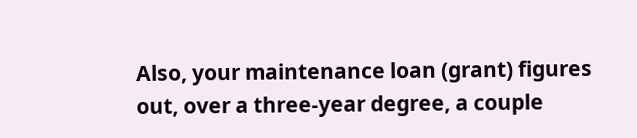Also, your maintenance loan (grant) figures out, over a three-year degree, a couple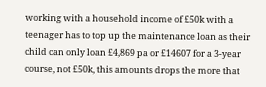working with a household income of £50k with a teenager has to top up the maintenance loan as their child can only loan £4,869 pa or £14607 for a 3-year course, not £50k, this amounts drops the more that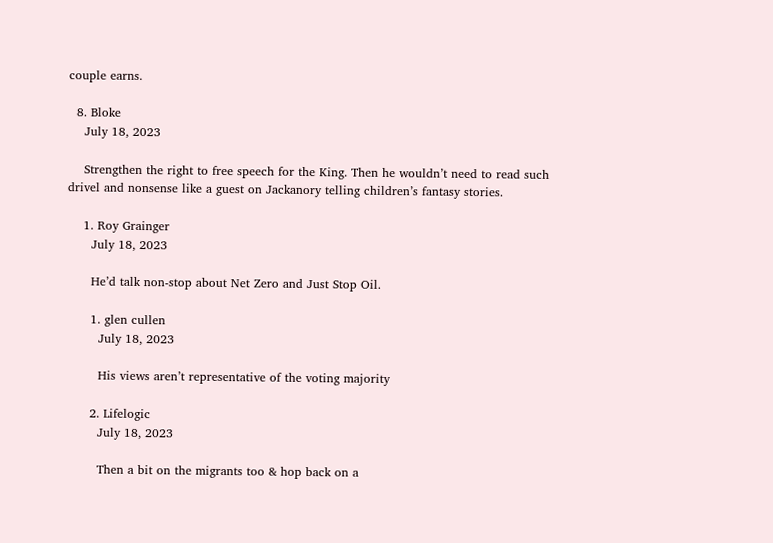couple earns.

  8. Bloke
    July 18, 2023

    Strengthen the right to free speech for the King. Then he wouldn’t need to read such drivel and nonsense like a guest on Jackanory telling children’s fantasy stories.

    1. Roy Grainger
      July 18, 2023

      He’d talk non-stop about Net Zero and Just Stop Oil.

      1. glen cullen
        July 18, 2023

        His views aren’t representative of the voting majority

      2. Lifelogic
        July 18, 2023

        Then a bit on the migrants too & hop back on a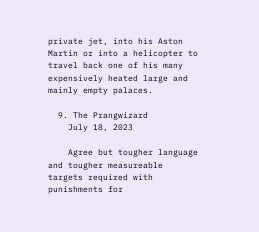private jet, into his Aston Martin or into a helicopter to travel back one of his many expensively heated large and mainly empty palaces.

  9. The Prangwizard
    July 18, 2023

    Agree but tougher language and tougher measureable targets required with punishments for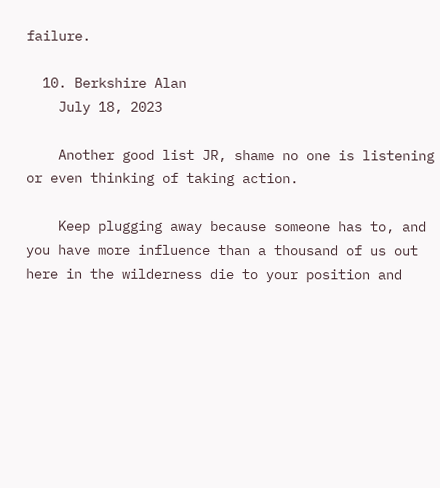failure.

  10. Berkshire Alan
    July 18, 2023

    Another good list JR, shame no one is listening or even thinking of taking action.

    Keep plugging away because someone has to, and you have more influence than a thousand of us out here in the wilderness die to your position and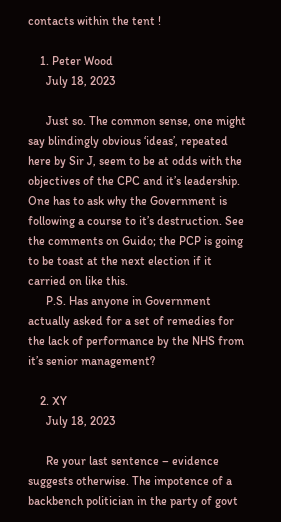contacts within the tent !

    1. Peter Wood
      July 18, 2023

      Just so. The common sense, one might say blindingly obvious ‘ideas’, repeated here by Sir J, seem to be at odds with the objectives of the CPC and it’s leadership. One has to ask why the Government is following a course to it’s destruction. See the comments on Guido; the PCP is going to be toast at the next election if it carried on like this.
      P.S. Has anyone in Government actually asked for a set of remedies for the lack of performance by the NHS from it’s senior management?

    2. XY
      July 18, 2023

      Re your last sentence – evidence suggests otherwise. The impotence of a backbench politician in the party of govt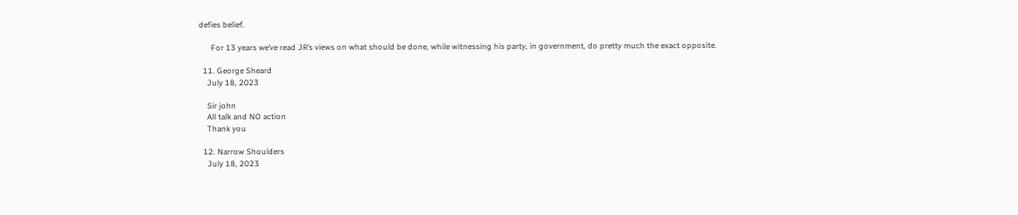defies belief.

      For 13 years we’ve read JR’s views on what should be done, while witnessing his party, in government, do pretty much the exact opposite.

  11. George Sheard
    July 18, 2023

    Sir john
    All talk and NO action
    Thank you

  12. Narrow Shoulders
    July 18, 2023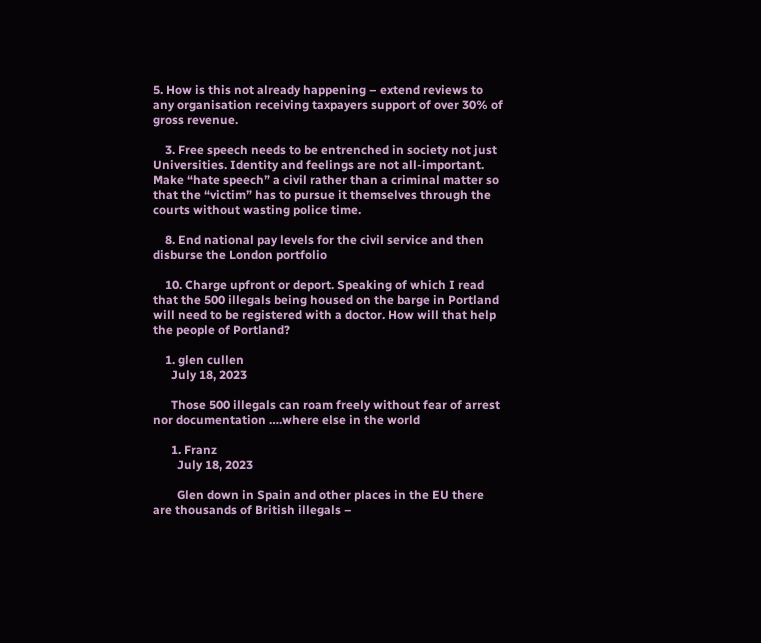5. How is this not already happening – extend reviews to any organisation receiving taxpayers support of over 30% of gross revenue.

    3. Free speech needs to be entrenched in society not just Universities. Identity and feelings are not all-important. Make “hate speech” a civil rather than a criminal matter so that the “victim” has to pursue it themselves through the courts without wasting police time.

    8. End national pay levels for the civil service and then disburse the London portfolio

    10. Charge upfront or deport. Speaking of which I read that the 500 illegals being housed on the barge in Portland will need to be registered with a doctor. How will that help the people of Portland?

    1. glen cullen
      July 18, 2023

      Those 500 illegals can roam freely without fear of arrest nor documentation ….where else in the world

      1. Franz
        July 18, 2023

        Glen down in Spain and other places in the EU there are thousands of British illegals –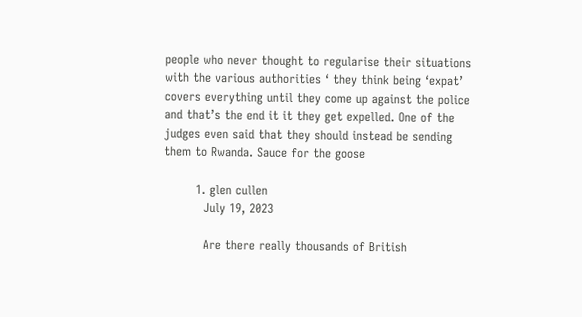people who never thought to regularise their situations with the various authorities ‘ they think being ‘expat’ covers everything until they come up against the police and that’s the end it it they get expelled. One of the judges even said that they should instead be sending them to Rwanda. Sauce for the goose

        1. glen cullen
          July 19, 2023

          Are there really thousands of British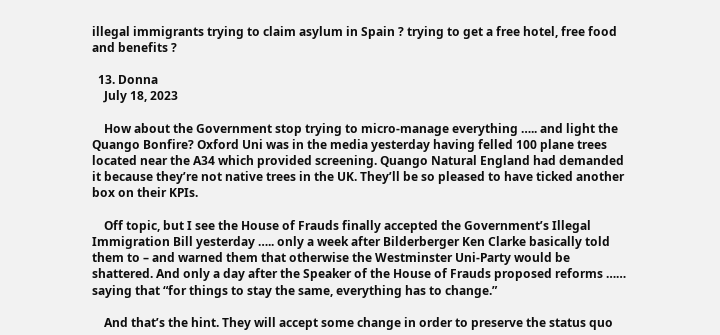illegal immigrants trying to claim asylum in Spain ? trying to get a free hotel, free food and benefits ?

  13. Donna
    July 18, 2023

    How about the Government stop trying to micro-manage everything ….. and light the Quango Bonfire? Oxford Uni was in the media yesterday having felled 100 plane trees located near the A34 which provided screening. Quango Natural England had demanded it because they’re not native trees in the UK. They’ll be so pleased to have ticked another box on their KPIs.

    Off topic, but I see the House of Frauds finally accepted the Government’s Illegal Immigration Bill yesterday ….. only a week after Bilderberger Ken Clarke basically told them to – and warned them that otherwise the Westminster Uni-Party would be shattered. And only a day after the Speaker of the House of Frauds proposed reforms …… saying that “for things to stay the same, everything has to change.”

    And that’s the hint. They will accept some change in order to preserve the status quo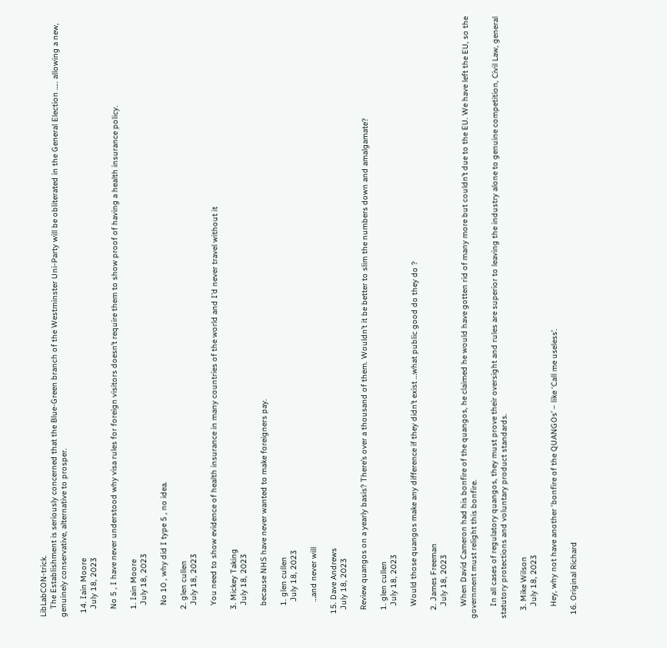LibLabCON-trick.
    The Establishment is seriously concerned that the Blue-Green branch of the Westminster Uni-Party will be obliterated in the General Election ….. allowing a new, genuinely conservative, alternative to prosper.

  14. Iain Moore
    July 18, 2023

    No 5 , I have never understood why visa rules for foreign visitors doesn’t require them to show proof of having a health insurance policy.

    1. Iain Moore
      July 18, 2023

      No 10 , why did I type 5 , no idea.

    2. glen cullen
      July 18, 2023

      You need to show evidence of health insurance in many countries of the world and I’d never travel without it

    3. Mickey Taking
      July 18, 2023

      because NHS have never wanted to make foreigners pay.

      1. glen cullen
        July 18, 2023

        …and never will

  15. Dave Andrews
    July 18, 2023

    Review quangos on a yearly basis? There’s over a thousand of them. Wouldn’t it be better to slim the numbers down and amalgamate?

    1. glen cullen
      July 18, 2023

      Would those quangos make any difference if they didn’t exist …what public good do they do ?

    2. James Freeman
      July 18, 2023

      When David Cameron had his bonfire of the quangos, he claimed he would have gotten rid of many more but couldn’t due to the EU. We have left the EU, so the government must relight this bonfire.

      In all cases of regulatory quangos, they must prove their oversight and rules are superior to leaving the industry alone to genuine competition, Civil Law, general statutory protections and voluntary product standards.

    3. Mike Wilson
      July 18, 2023

      Hey, why not have another ‘bonfire of the QUANGOs’ – like ‘Call me useless’.

  16. Original Richard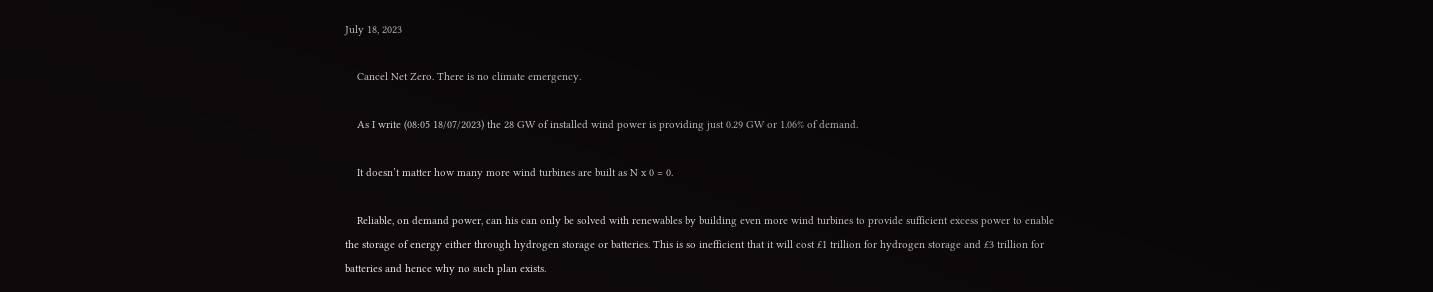July 18, 2023

    Cancel Net Zero. There is no climate emergency.

    As I write (08:05 18/07/2023) the 28 GW of installed wind power is providing just 0.29 GW or 1.06% of demand.

    It doesn’t matter how many more wind turbines are built as N x 0 = 0.

    Reliable, on demand power, can his can only be solved with renewables by building even more wind turbines to provide sufficient excess power to enable the storage of energy either through hydrogen storage or batteries. This is so inefficient that it will cost £1 trillion for hydrogen storage and £3 trillion for batteries and hence why no such plan exists.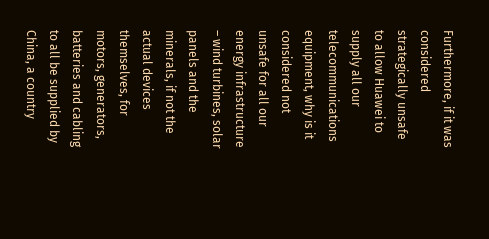Furthermore, if it was considered strategically unsafe to allow Huawei to supply all our telecommunications equipment, why is it considered not unsafe for all our energy infrastructure – wind turbines, solar panels and the minerals, if not the actual devices themselves, for motors, generators, batteries and cabling to all be supplied by China, a country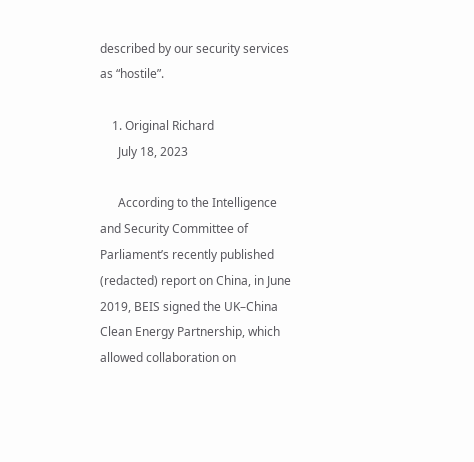described by our security services as “hostile”.

    1. Original Richard
      July 18, 2023

      According to the Intelligence and Security Committee of Parliament’s recently published (redacted) report on China, in June 2019, BEIS signed the UK–China Clean Energy Partnership, which allowed collaboration on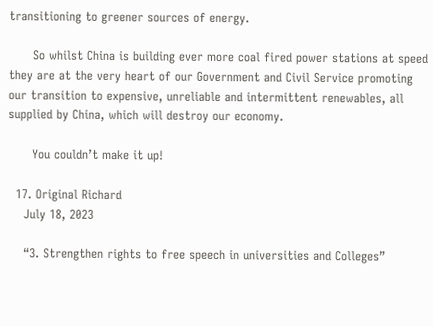transitioning to greener sources of energy.

      So whilst China is building ever more coal fired power stations at speed they are at the very heart of our Government and Civil Service promoting our transition to expensive, unreliable and intermittent renewables, all supplied by China, which will destroy our economy.

      You couldn’t make it up!

  17. Original Richard
    July 18, 2023

    “3. Strengthen rights to free speech in universities and Colleges”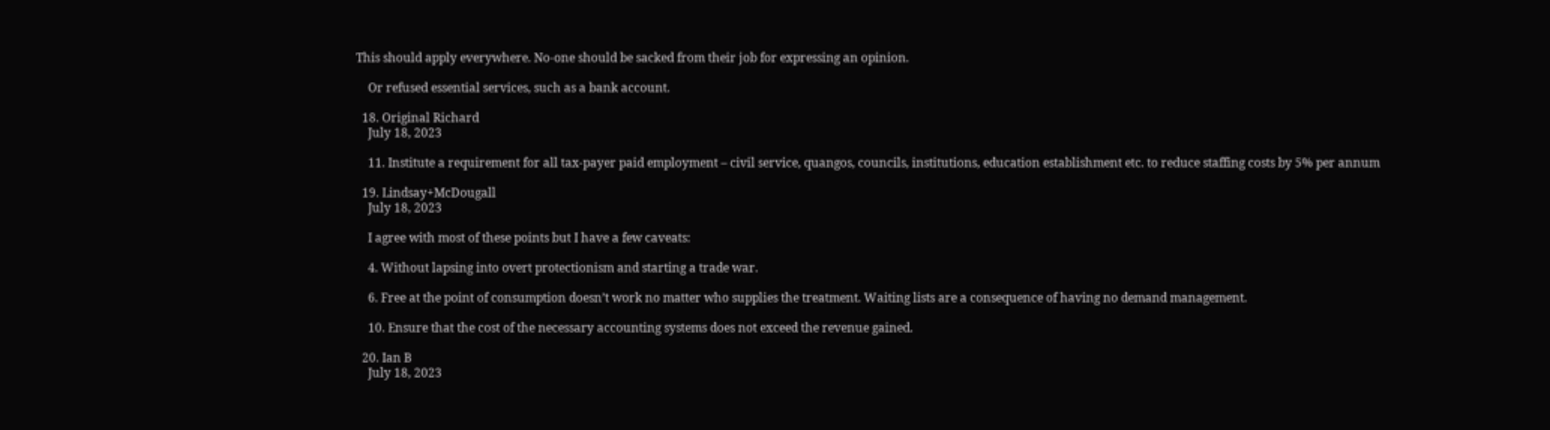This should apply everywhere. No-one should be sacked from their job for expressing an opinion.

    Or refused essential services, such as a bank account.

  18. Original Richard
    July 18, 2023

    11. Institute a requirement for all tax-payer paid employment – civil service, quangos, councils, institutions, education establishment etc. to reduce staffing costs by 5% per annum

  19. Lindsay+McDougall
    July 18, 2023

    I agree with most of these points but I have a few caveats:

    4. Without lapsing into overt protectionism and starting a trade war.

    6. Free at the point of consumption doesn’t work no matter who supplies the treatment. Waiting lists are a consequence of having no demand management.

    10. Ensure that the cost of the necessary accounting systems does not exceed the revenue gained.

  20. Ian B
    July 18, 2023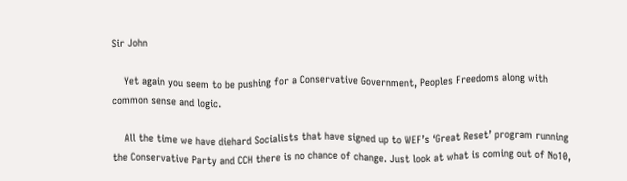Sir John

    Yet again you seem to be pushing for a Conservative Government, Peoples Freedoms along with common sense and logic.

    All the time we have diehard Socialists that have signed up to WEF’s ‘Great Reset’ program running the Conservative Party and CCH there is no chance of change. Just look at what is coming out of No10,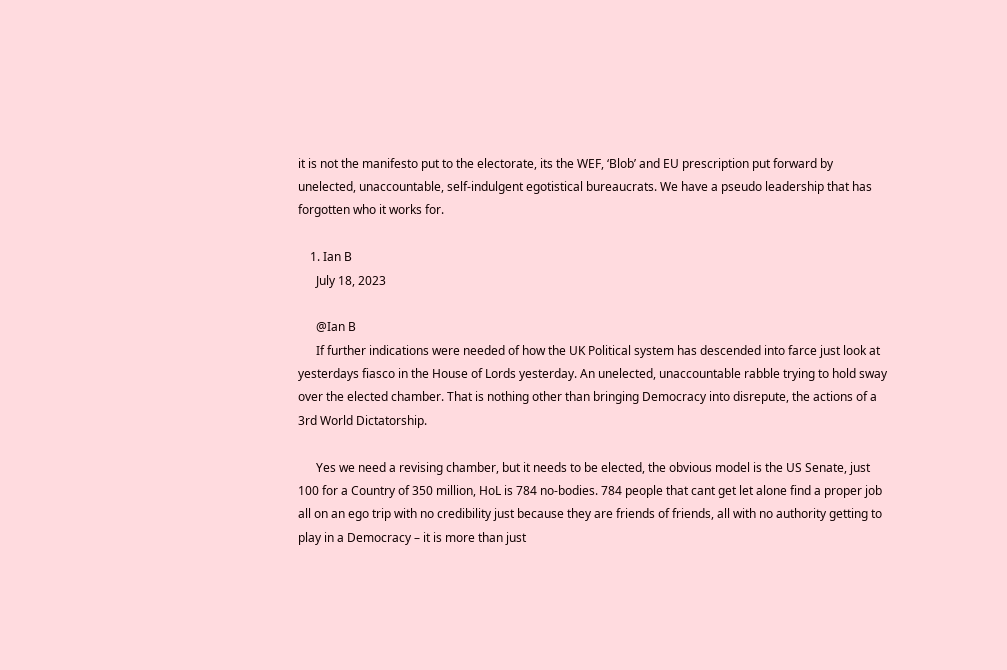it is not the manifesto put to the electorate, its the WEF, ‘Blob’ and EU prescription put forward by unelected, unaccountable, self-indulgent egotistical bureaucrats. We have a pseudo leadership that has forgotten who it works for.

    1. Ian B
      July 18, 2023

      @Ian B
      If further indications were needed of how the UK Political system has descended into farce just look at yesterdays fiasco in the House of Lords yesterday. An unelected, unaccountable rabble trying to hold sway over the elected chamber. That is nothing other than bringing Democracy into disrepute, the actions of a 3rd World Dictatorship.

      Yes we need a revising chamber, but it needs to be elected, the obvious model is the US Senate, just 100 for a Country of 350 million, HoL is 784 no-bodies. 784 people that cant get let alone find a proper job all on an ego trip with no credibility just because they are friends of friends, all with no authority getting to play in a Democracy – it is more than just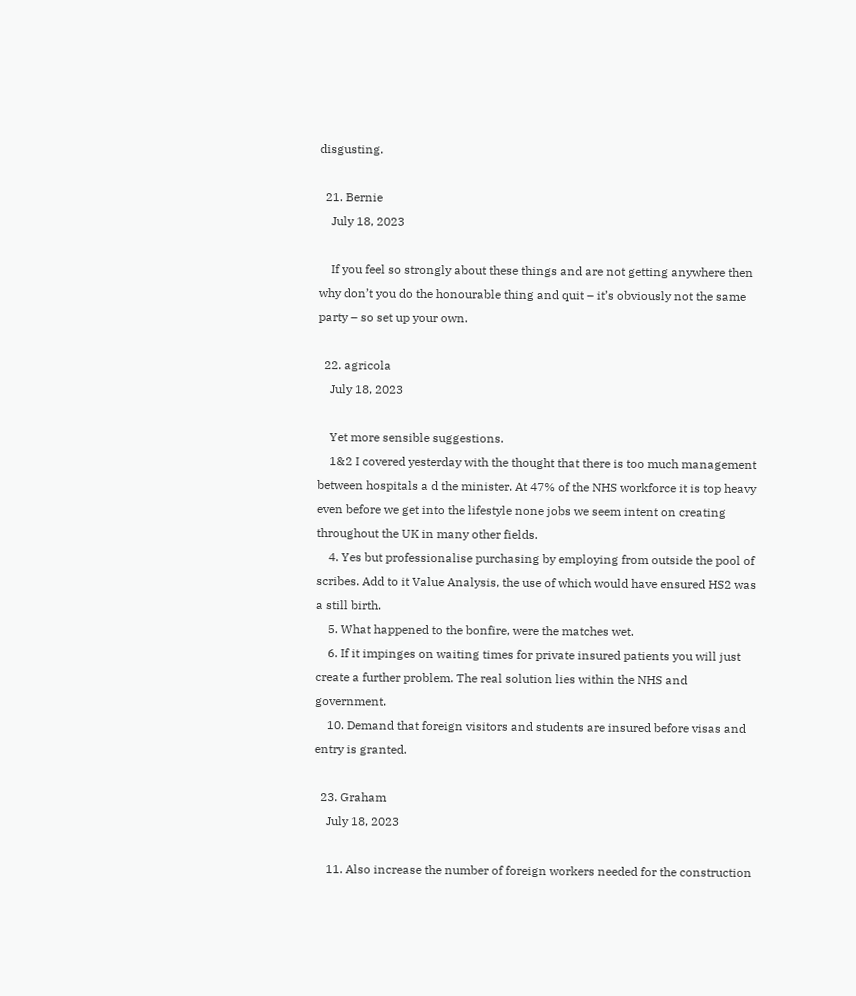disgusting.

  21. Bernie
    July 18, 2023

    If you feel so strongly about these things and are not getting anywhere then why don’t you do the honourable thing and quit – it’s obviously not the same party – so set up your own.

  22. agricola
    July 18, 2023

    Yet more sensible suggestions.
    1&2 I covered yesterday with the thought that there is too much management between hospitals a d the minister. At 47% of the NHS workforce it is top heavy even before we get into the lifestyle none jobs we seem intent on creating throughout the UK in many other fields.
    4. Yes but professionalise purchasing by employing from outside the pool of scribes. Add to it Value Analysis, the use of which would have ensured HS2 was a still birth.
    5. What happened to the bonfire, were the matches wet.
    6. If it impinges on waiting times for private insured patients you will just create a further problem. The real solution lies within the NHS and government.
    10. Demand that foreign visitors and students are insured before visas and entry is granted.

  23. Graham
    July 18, 2023

    11. Also increase the number of foreign workers needed for the construction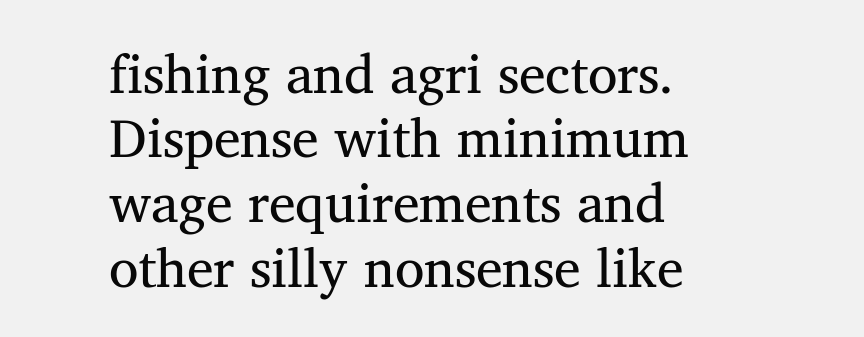fishing and agri sectors. Dispense with minimum wage requirements and other silly nonsense like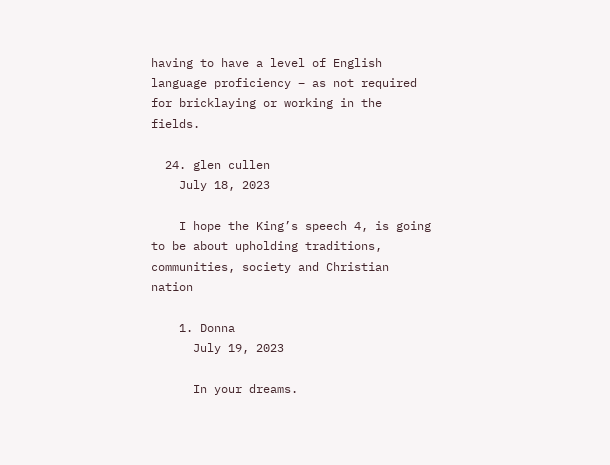having to have a level of English language proficiency – as not required for bricklaying or working in the fields.

  24. glen cullen
    July 18, 2023

    I hope the King’s speech 4, is going to be about upholding traditions, communities, society and Christian nation

    1. Donna
      July 19, 2023

      In your dreams.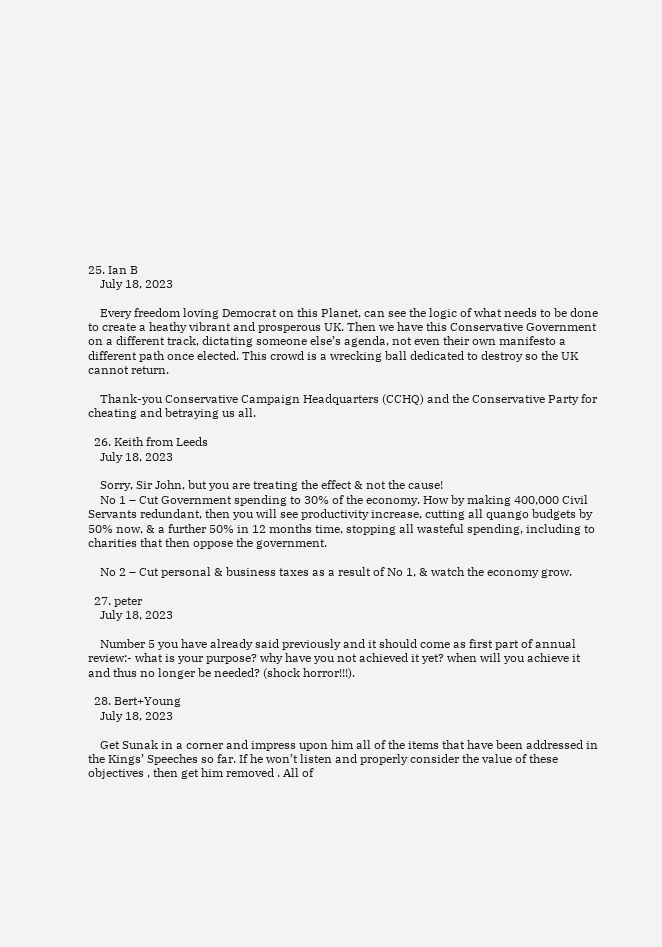25. Ian B
    July 18, 2023

    Every freedom loving Democrat on this Planet, can see the logic of what needs to be done to create a heathy vibrant and prosperous UK. Then we have this Conservative Government on a different track, dictating someone else’s agenda, not even their own manifesto a different path once elected. This crowd is a wrecking ball dedicated to destroy so the UK cannot return.

    Thank-you Conservative Campaign Headquarters (CCHQ) and the Conservative Party for cheating and betraying us all.

  26. Keith from Leeds
    July 18, 2023

    Sorry, Sir John, but you are treating the effect & not the cause!
    No 1 – Cut Government spending to 30% of the economy. How by making 400,000 Civil Servants redundant, then you will see productivity increase, cutting all quango budgets by 50% now, & a further 50% in 12 months time, stopping all wasteful spending, including to charities that then oppose the government.

    No 2 – Cut personal & business taxes as a result of No 1, & watch the economy grow.

  27. peter
    July 18, 2023

    Number 5 you have already said previously and it should come as first part of annual review:- what is your purpose? why have you not achieved it yet? when will you achieve it and thus no longer be needed? (shock horror!!!).

  28. Bert+Young
    July 18, 2023

    Get Sunak in a corner and impress upon him all of the items that have been addressed in the Kings’ Speeches so far. If he won’t listen and properly consider the value of these objectives , then get him removed . All of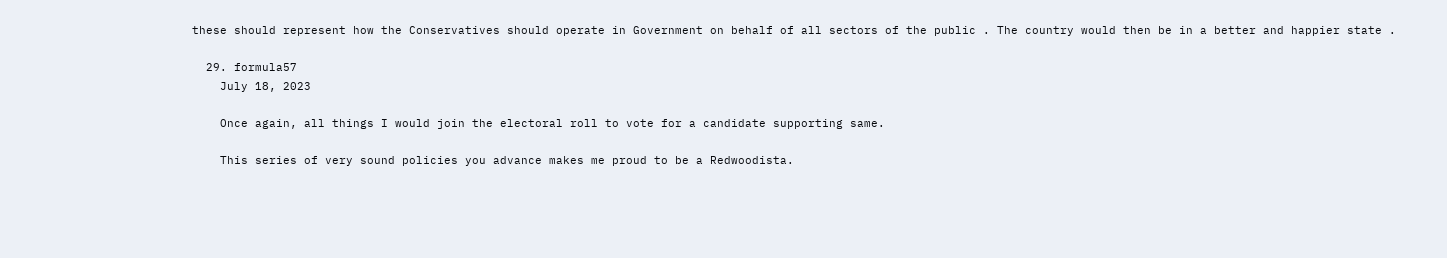these should represent how the Conservatives should operate in Government on behalf of all sectors of the public . The country would then be in a better and happier state .

  29. formula57
    July 18, 2023

    Once again, all things I would join the electoral roll to vote for a candidate supporting same.

    This series of very sound policies you advance makes me proud to be a Redwoodista.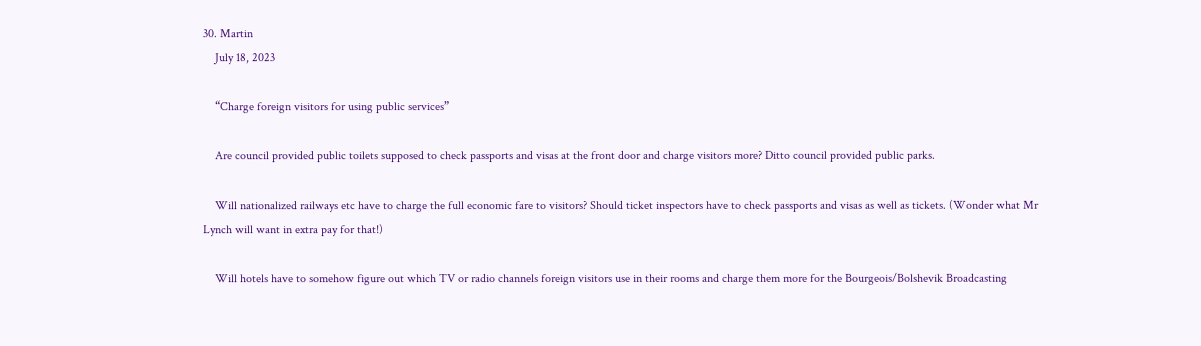30. Martin
    July 18, 2023

    “Charge foreign visitors for using public services”

    Are council provided public toilets supposed to check passports and visas at the front door and charge visitors more? Ditto council provided public parks.

    Will nationalized railways etc have to charge the full economic fare to visitors? Should ticket inspectors have to check passports and visas as well as tickets. (Wonder what Mr Lynch will want in extra pay for that!)

    Will hotels have to somehow figure out which TV or radio channels foreign visitors use in their rooms and charge them more for the Bourgeois/Bolshevik Broadcasting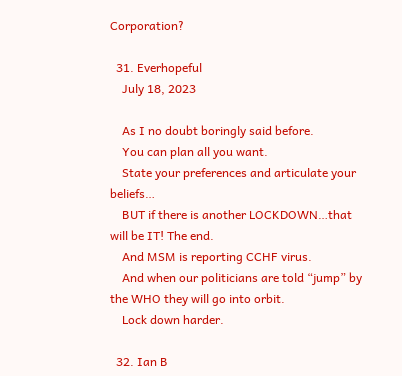Corporation?

  31. Everhopeful
    July 18, 2023

    As I no doubt boringly said before.
    You can plan all you want.
    State your preferences and articulate your beliefs…
    BUT if there is another LOCKDOWN…that will be IT! The end.
    And MSM is reporting CCHF virus.
    And when our politicians are told “jump” by the WHO they will go into orbit.
    Lock down harder.

  32. Ian B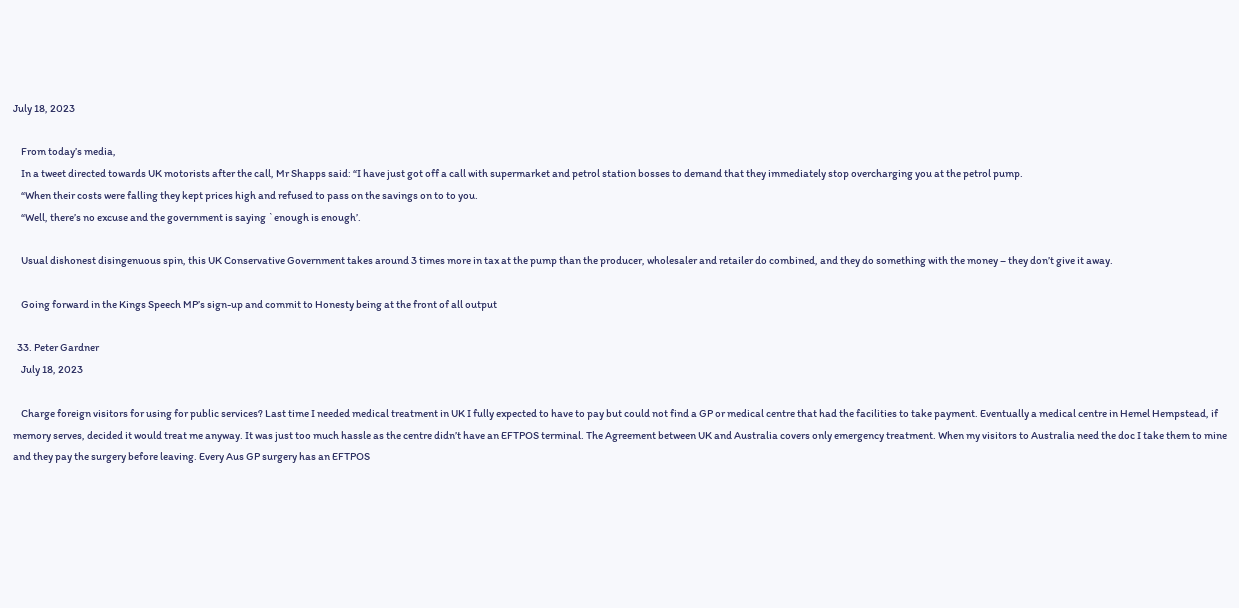July 18, 2023

    From today’s media,
    In a tweet directed towards UK motorists after the call, Mr Shapps said: “I have just got off a call with supermarket and petrol station bosses to demand that they immediately stop overcharging you at the petrol pump.
    “When their costs were falling they kept prices high and refused to pass on the savings on to to you.
    “Well, there’s no excuse and the government is saying `enough is enough’.

    Usual dishonest disingenuous spin, this UK Conservative Government takes around 3 times more in tax at the pump than the producer, wholesaler and retailer do combined, and they do something with the money – they don’t give it away.

    Going forward in the Kings Speech MP’s sign-up and commit to Honesty being at the front of all output

  33. Peter Gardner
    July 18, 2023

    Charge foreign visitors for using for public services? Last time I needed medical treatment in UK I fully expected to have to pay but could not find a GP or medical centre that had the facilities to take payment. Eventually a medical centre in Hemel Hempstead, if memory serves, decided it would treat me anyway. It was just too much hassle as the centre didn’t have an EFTPOS terminal. The Agreement between UK and Australia covers only emergency treatment. When my visitors to Australia need the doc I take them to mine and they pay the surgery before leaving. Every Aus GP surgery has an EFTPOS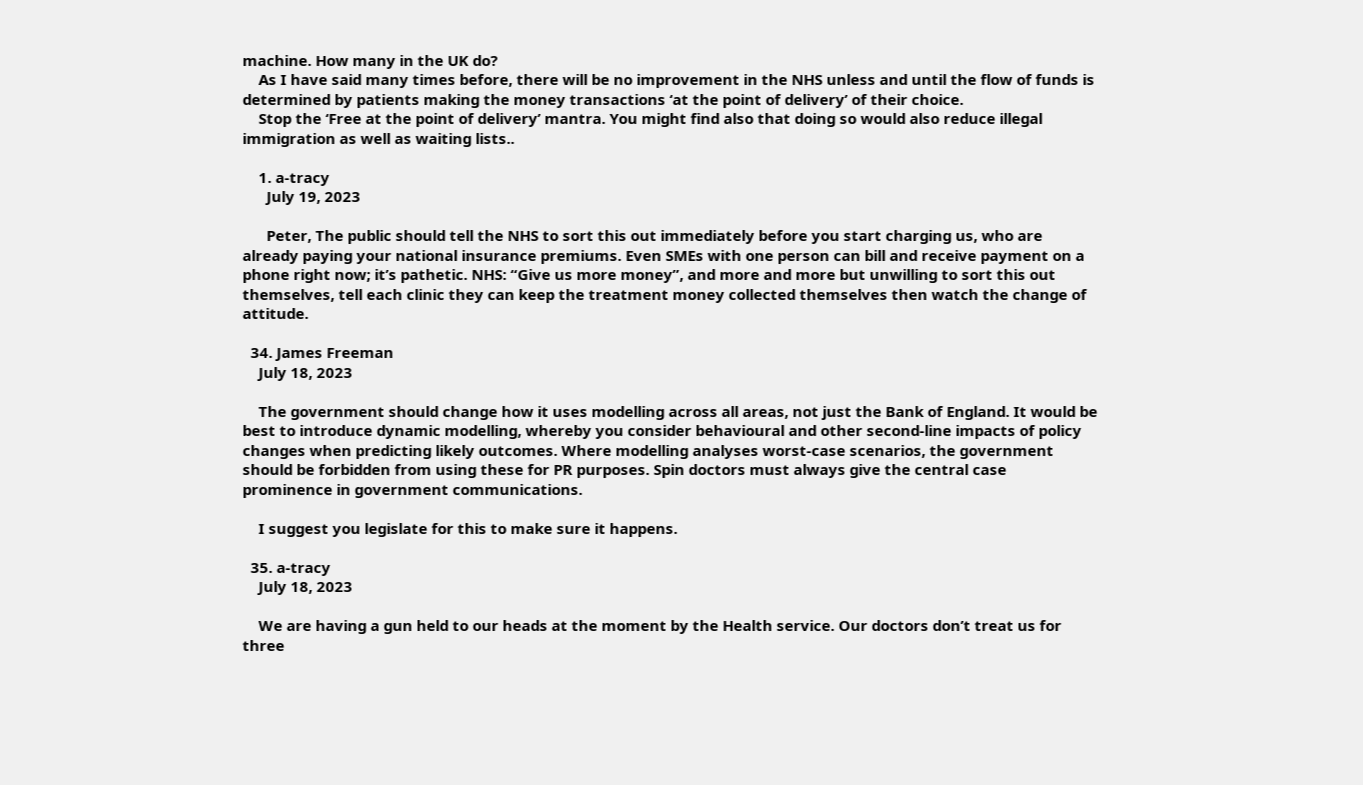machine. How many in the UK do?
    As I have said many times before, there will be no improvement in the NHS unless and until the flow of funds is determined by patients making the money transactions ‘at the point of delivery’ of their choice.
    Stop the ‘Free at the point of delivery’ mantra. You might find also that doing so would also reduce illegal immigration as well as waiting lists..

    1. a-tracy
      July 19, 2023

      Peter, The public should tell the NHS to sort this out immediately before you start charging us, who are already paying your national insurance premiums. Even SMEs with one person can bill and receive payment on a phone right now; it’s pathetic. NHS: “Give us more money”, and more and more but unwilling to sort this out themselves, tell each clinic they can keep the treatment money collected themselves then watch the change of attitude.

  34. James Freeman
    July 18, 2023

    The government should change how it uses modelling across all areas, not just the Bank of England. It would be best to introduce dynamic modelling, whereby you consider behavioural and other second-line impacts of policy changes when predicting likely outcomes. Where modelling analyses worst-case scenarios, the government should be forbidden from using these for PR purposes. Spin doctors must always give the central case prominence in government communications.

    I suggest you legislate for this to make sure it happens.

  35. a-tracy
    July 18, 2023

    We are having a gun held to our heads at the moment by the Health service. Our doctors don’t treat us for three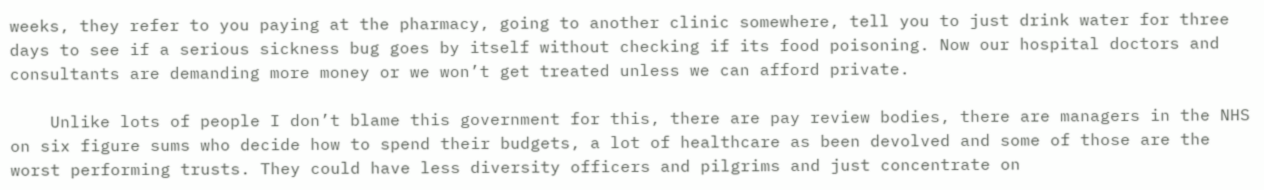weeks, they refer to you paying at the pharmacy, going to another clinic somewhere, tell you to just drink water for three days to see if a serious sickness bug goes by itself without checking if its food poisoning. Now our hospital doctors and consultants are demanding more money or we won’t get treated unless we can afford private.

    Unlike lots of people I don’t blame this government for this, there are pay review bodies, there are managers in the NHS on six figure sums who decide how to spend their budgets, a lot of healthcare as been devolved and some of those are the worst performing trusts. They could have less diversity officers and pilgrims and just concentrate on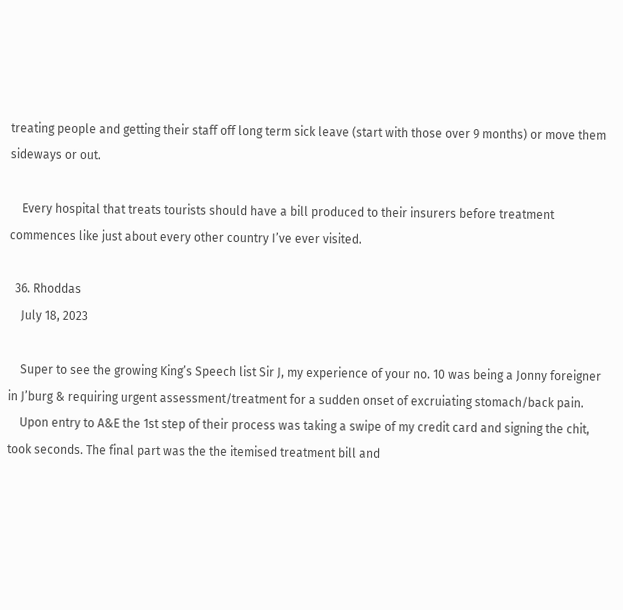treating people and getting their staff off long term sick leave (start with those over 9 months) or move them sideways or out.

    Every hospital that treats tourists should have a bill produced to their insurers before treatment commences like just about every other country I’ve ever visited.

  36. Rhoddas
    July 18, 2023

    Super to see the growing King’s Speech list Sir J, my experience of your no. 10 was being a Jonny foreigner in J’burg & requiring urgent assessment/treatment for a sudden onset of excruiating stomach/back pain.
    Upon entry to A&E the 1st step of their process was taking a swipe of my credit card and signing the chit, took seconds. The final part was the the itemised treatment bill and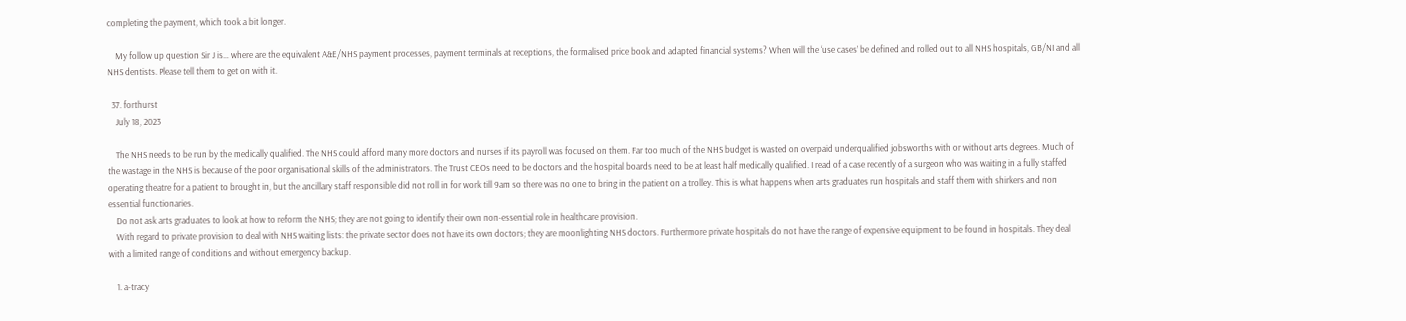completing the payment, which took a bit longer.

    My follow up question Sir J is… where are the equivalent A&E/NHS payment processes, payment terminals at receptions, the formalised price book and adapted financial systems? When will the ‘use cases’ be defined and rolled out to all NHS hospitals, GB/NI and all NHS dentists. Please tell them to get on with it.

  37. forthurst
    July 18, 2023

    The NHS needs to be run by the medically qualified. The NHS could afford many more doctors and nurses if its payroll was focused on them. Far too much of the NHS budget is wasted on overpaid underqualified jobsworths with or without arts degrees. Much of the wastage in the NHS is because of the poor organisational skills of the administrators. The Trust CEOs need to be doctors and the hospital boards need to be at least half medically qualified. I read of a case recently of a surgeon who was waiting in a fully staffed operating theatre for a patient to brought in, but the ancillary staff responsible did not roll in for work till 9am so there was no one to bring in the patient on a trolley. This is what happens when arts graduates run hospitals and staff them with shirkers and non essential functionaries.
    Do not ask arts graduates to look at how to reform the NHS; they are not going to identify their own non-essential role in healthcare provision.
    With regard to private provision to deal with NHS waiting lists: the private sector does not have its own doctors; they are moonlighting NHS doctors. Furthermore private hospitals do not have the range of expensive equipment to be found in hospitals. They deal with a limited range of conditions and without emergency backup.

    1. a-tracy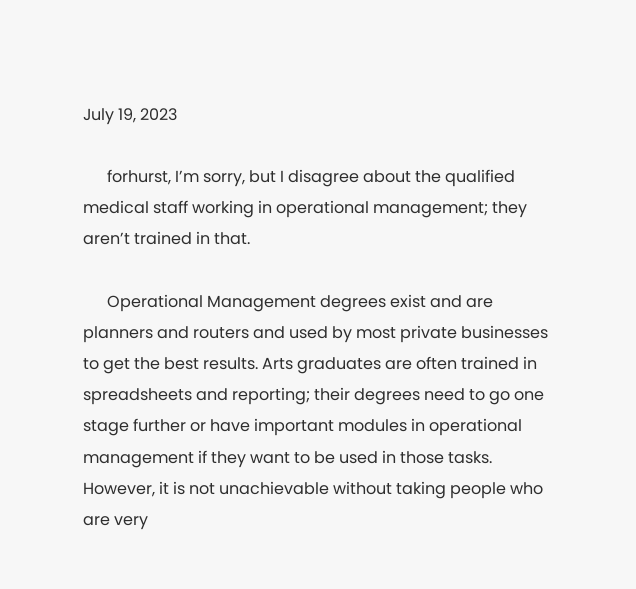July 19, 2023

      forhurst, I’m sorry, but I disagree about the qualified medical staff working in operational management; they aren’t trained in that.

      Operational Management degrees exist and are planners and routers and used by most private businesses to get the best results. Arts graduates are often trained in spreadsheets and reporting; their degrees need to go one stage further or have important modules in operational management if they want to be used in those tasks. However, it is not unachievable without taking people who are very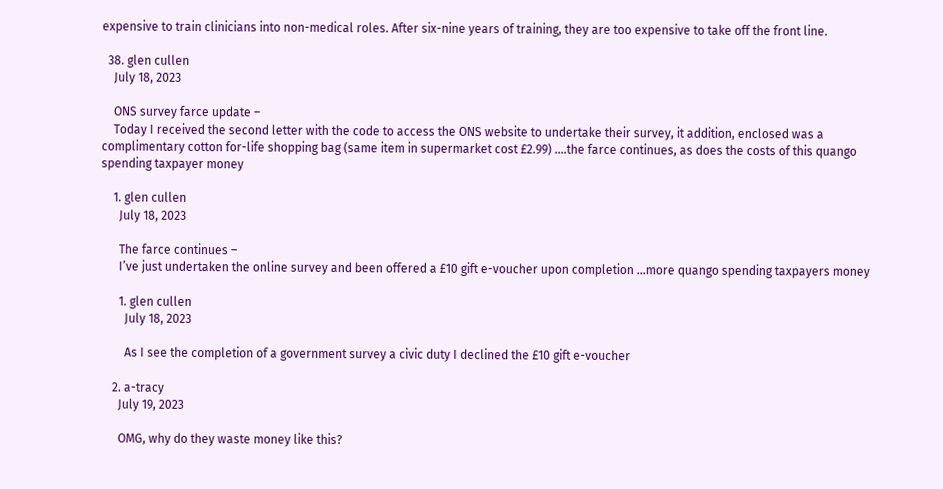expensive to train clinicians into non-medical roles. After six-nine years of training, they are too expensive to take off the front line.

  38. glen cullen
    July 18, 2023

    ONS survey farce update –
    Today I received the second letter with the code to access the ONS website to undertake their survey, it addition, enclosed was a complimentary cotton for-life shopping bag (same item in supermarket cost £2.99) ….the farce continues, as does the costs of this quango spending taxpayer money

    1. glen cullen
      July 18, 2023

      The farce continues –
      I’ve just undertaken the online survey and been offered a £10 gift e-voucher upon completion …more quango spending taxpayers money

      1. glen cullen
        July 18, 2023

        As I see the completion of a government survey a civic duty I declined the £10 gift e-voucher

    2. a-tracy
      July 19, 2023

      OMG, why do they waste money like this?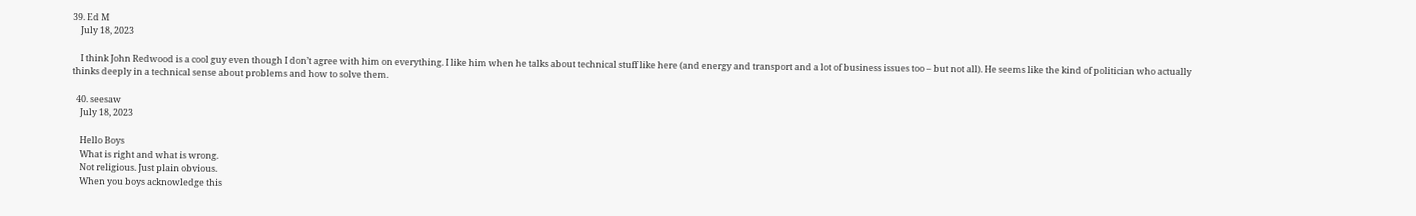39. Ed M
    July 18, 2023

    I think John Redwood is a cool guy even though I don’t agree with him on everything. I like him when he talks about technical stuff like here (and energy and transport and a lot of business issues too – but not all). He seems like the kind of politician who actually thinks deeply in a technical sense about problems and how to solve them.

  40. seesaw
    July 18, 2023

    Hello Boys
    What is right and what is wrong.
    Not religious. Just plain obvious.
    When you boys acknowledge this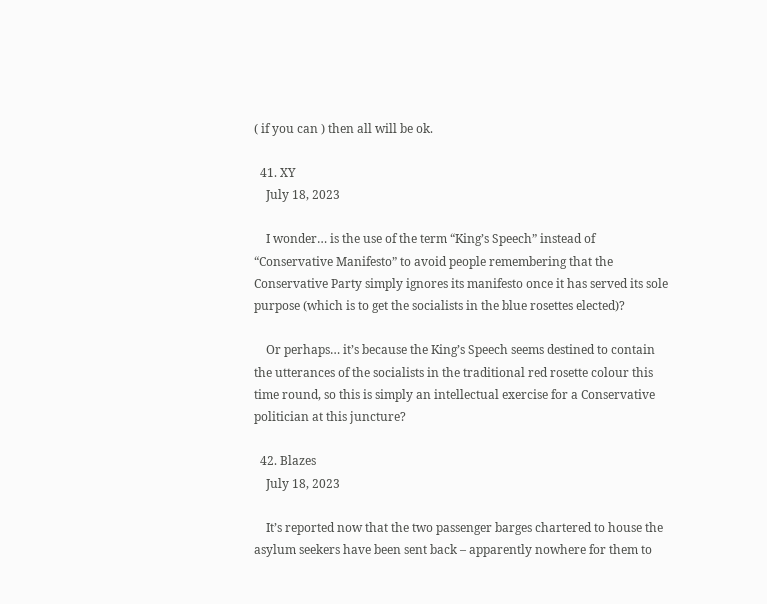( if you can ) then all will be ok.

  41. XY
    July 18, 2023

    I wonder… is the use of the term “King’s Speech” instead of “Conservative Manifesto” to avoid people remembering that the Conservative Party simply ignores its manifesto once it has served its sole purpose (which is to get the socialists in the blue rosettes elected)?

    Or perhaps… it’s because the King’s Speech seems destined to contain the utterances of the socialists in the traditional red rosette colour this time round, so this is simply an intellectual exercise for a Conservative politician at this juncture?

  42. Blazes
    July 18, 2023

    It’s reported now that the two passenger barges chartered to house the asylum seekers have been sent back – apparently nowhere for them to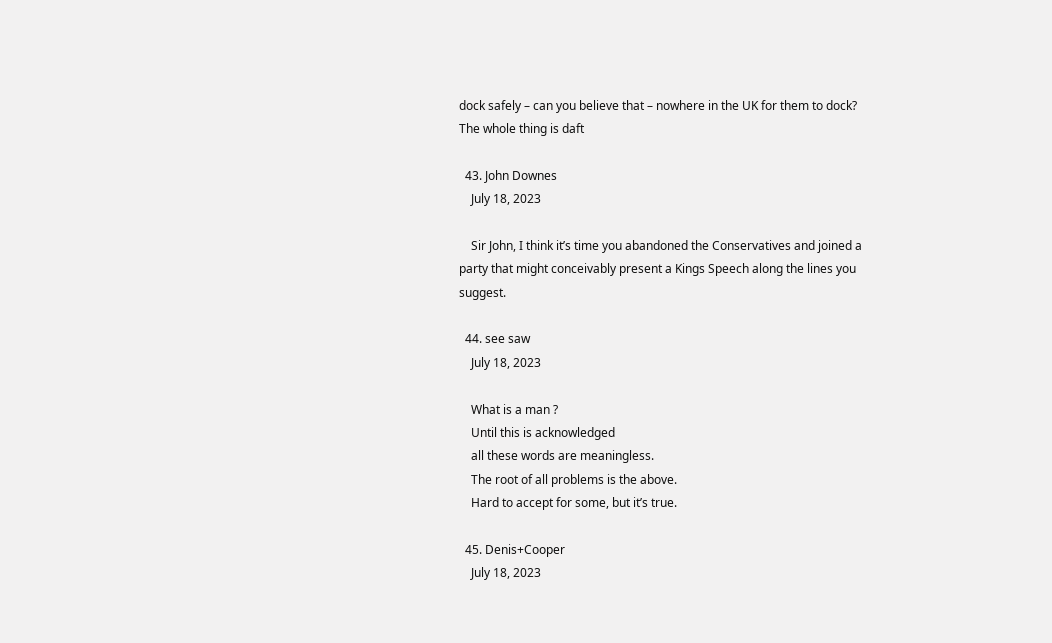dock safely – can you believe that – nowhere in the UK for them to dock? The whole thing is daft

  43. John Downes
    July 18, 2023

    Sir John, I think it’s time you abandoned the Conservatives and joined a party that might conceivably present a Kings Speech along the lines you suggest.

  44. see saw
    July 18, 2023

    What is a man ?
    Until this is acknowledged
    all these words are meaningless.
    The root of all problems is the above.
    Hard to accept for some, but it’s true.

  45. Denis+Cooper
    July 18, 2023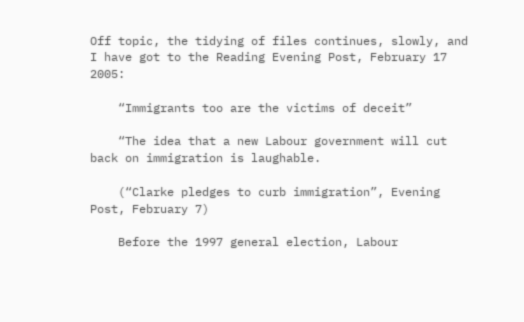Off topic, the tidying of files continues, slowly, and I have got to the Reading Evening Post, February 17 2005:

    “Immigrants too are the victims of deceit”

    “The idea that a new Labour government will cut back on immigration is laughable.

    (“Clarke pledges to curb immigration”, Evening Post, February 7)

    Before the 1997 general election, Labour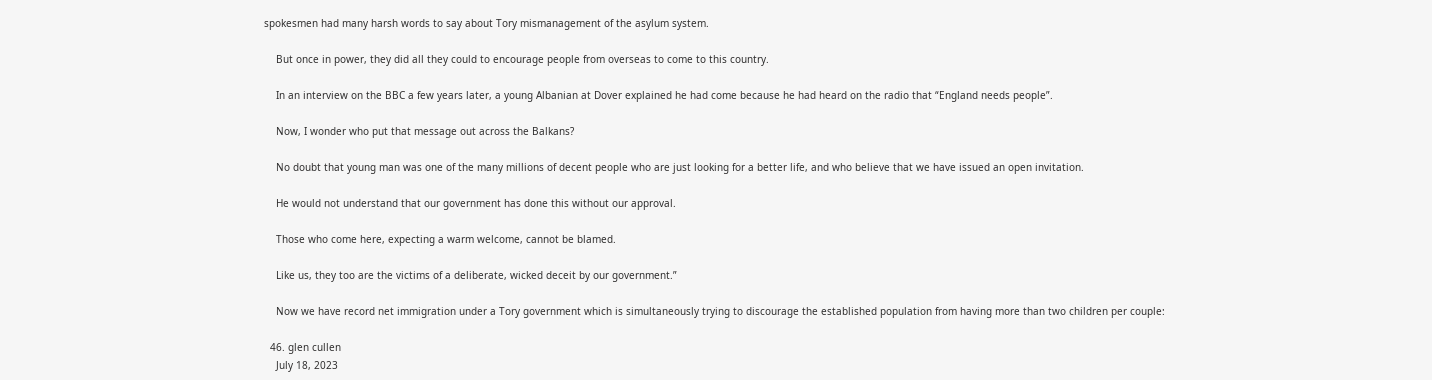spokesmen had many harsh words to say about Tory mismanagement of the asylum system.

    But once in power, they did all they could to encourage people from overseas to come to this country.

    In an interview on the BBC a few years later, a young Albanian at Dover explained he had come because he had heard on the radio that “England needs people”.

    Now, I wonder who put that message out across the Balkans?

    No doubt that young man was one of the many millions of decent people who are just looking for a better life, and who believe that we have issued an open invitation.

    He would not understand that our government has done this without our approval.

    Those who come here, expecting a warm welcome, cannot be blamed.

    Like us, they too are the victims of a deliberate, wicked deceit by our government.”

    Now we have record net immigration under a Tory government which is simultaneously trying to discourage the established population from having more than two children per couple:

  46. glen cullen
    July 18, 2023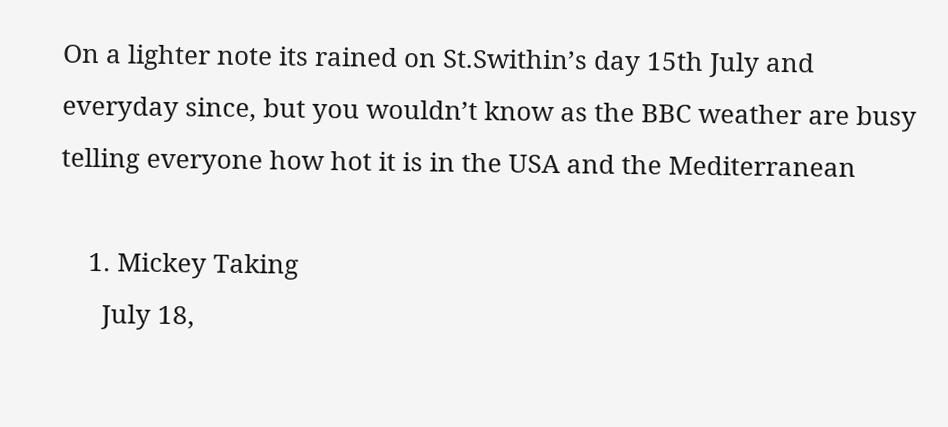On a lighter note its rained on St.Swithin’s day 15th July and everyday since, but you wouldn’t know as the BBC weather are busy telling everyone how hot it is in the USA and the Mediterranean

    1. Mickey Taking
      July 18,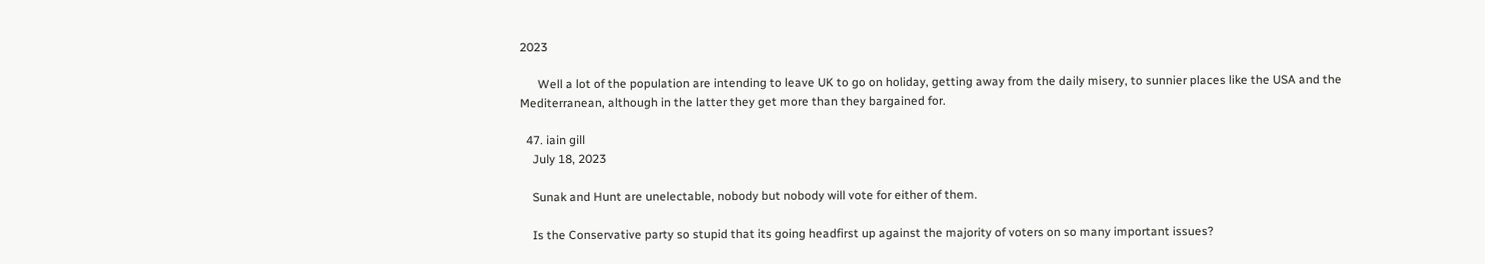2023

      Well a lot of the population are intending to leave UK to go on holiday, getting away from the daily misery, to sunnier places like the USA and the Mediterranean, although in the latter they get more than they bargained for.

  47. iain gill
    July 18, 2023

    Sunak and Hunt are unelectable, nobody but nobody will vote for either of them.

    Is the Conservative party so stupid that its going headfirst up against the majority of voters on so many important issues?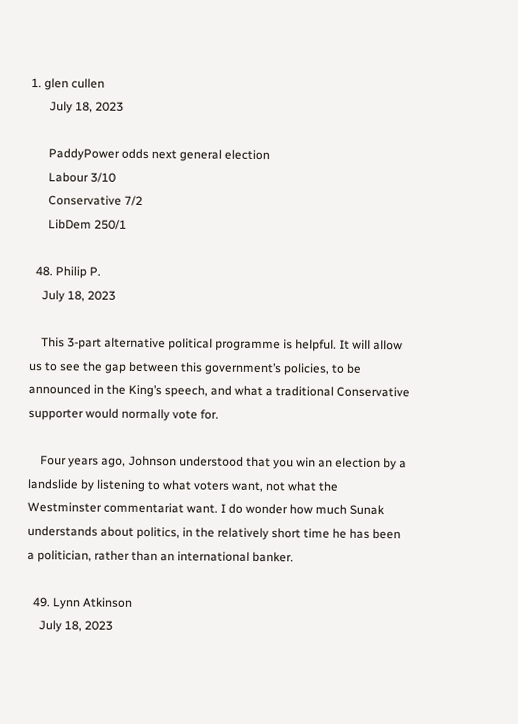1. glen cullen
      July 18, 2023

      PaddyPower odds next general election
      Labour 3/10
      Conservative 7/2
      LibDem 250/1

  48. Philip P.
    July 18, 2023

    This 3-part alternative political programme is helpful. It will allow us to see the gap between this government’s policies, to be announced in the King’s speech, and what a traditional Conservative supporter would normally vote for.

    Four years ago, Johnson understood that you win an election by a landslide by listening to what voters want, not what the Westminster commentariat want. I do wonder how much Sunak understands about politics, in the relatively short time he has been a politician, rather than an international banker.

  49. Lynn Atkinson
    July 18, 2023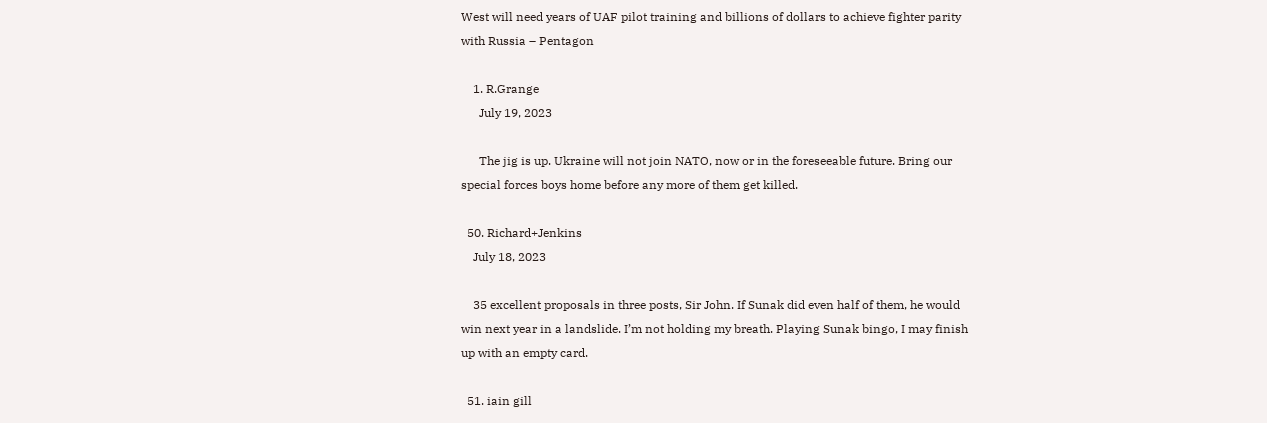West will need years of UAF pilot training and billions of dollars to achieve fighter parity with Russia – Pentagon

    1. R.Grange
      July 19, 2023

      The jig is up. Ukraine will not join NATO, now or in the foreseeable future. Bring our special forces boys home before any more of them get killed.

  50. Richard+Jenkins
    July 18, 2023

    35 excellent proposals in three posts, Sir John. If Sunak did even half of them, he would win next year in a landslide. I’m not holding my breath. Playing Sunak bingo, I may finish up with an empty card.

  51. iain gill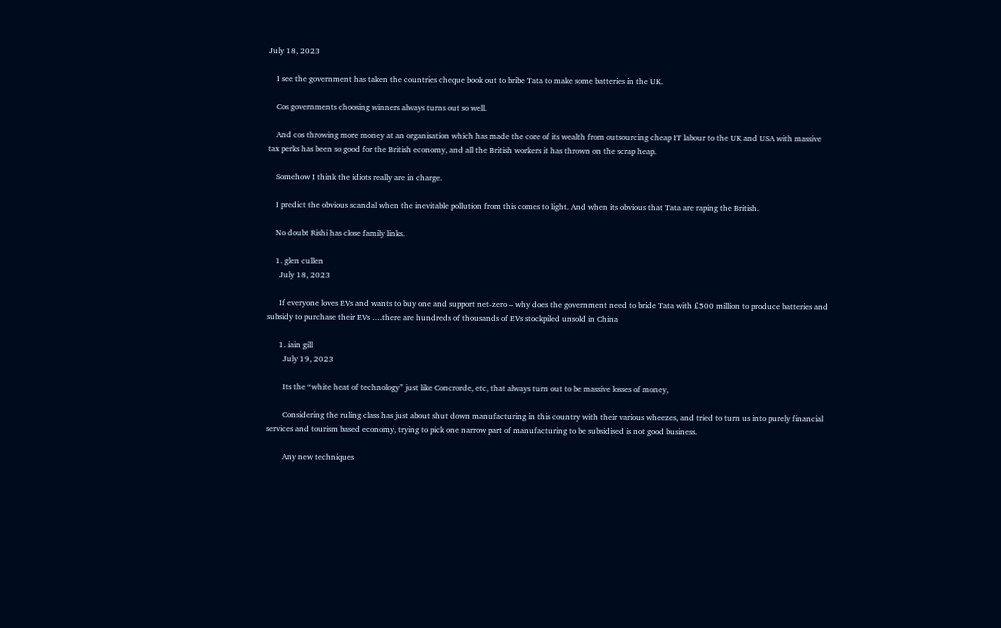July 18, 2023

    I see the government has taken the countries cheque book out to bribe Tata to make some batteries in the UK.

    Cos governments choosing winners always turns out so well.

    And cos throwing more money at an organisation which has made the core of its wealth from outsourcing cheap IT labour to the UK and USA with massive tax perks has been so good for the British economy, and all the British workers it has thrown on the scrap heap.

    Somehow I think the idiots really are in charge.

    I predict the obvious scandal when the inevitable pollution from this comes to light. And when its obvious that Tata are raping the British.

    No doubt Rishi has close family links.

    1. glen cullen
      July 18, 2023

      If everyone loves EVs and wants to buy one and support net-zero – why does the government need to bride Tata with £500 million to produce batteries and subsidy to purchase their EVs ….there are hundreds of thousands of EVs stockpiled unsold in China

      1. iain gill
        July 19, 2023

        Its the “white heat of technology” just like Concrorde, etc, that always turn out to be massive losses of money,

        Considering the ruling class has just about shut down manufacturing in this country with their various wheezes, and tried to turn us into purely financial services and tourism based economy, trying to pick one narrow part of manufacturing to be subsidised is not good business.

        Any new techniques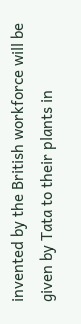invented by the British workforce will be given by Tata to their plants in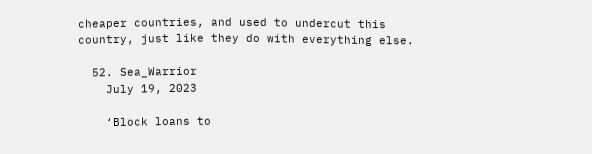cheaper countries, and used to undercut this country, just like they do with everything else.

  52. Sea_Warrior
    July 19, 2023

    ‘Block loans to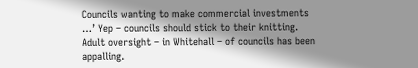Councils wanting to make commercial investments …’ Yep – councils should stick to their knitting. Adult oversight – in Whitehall – of councils has been appalling.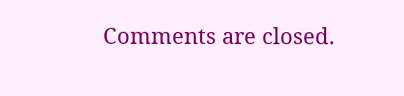Comments are closed.